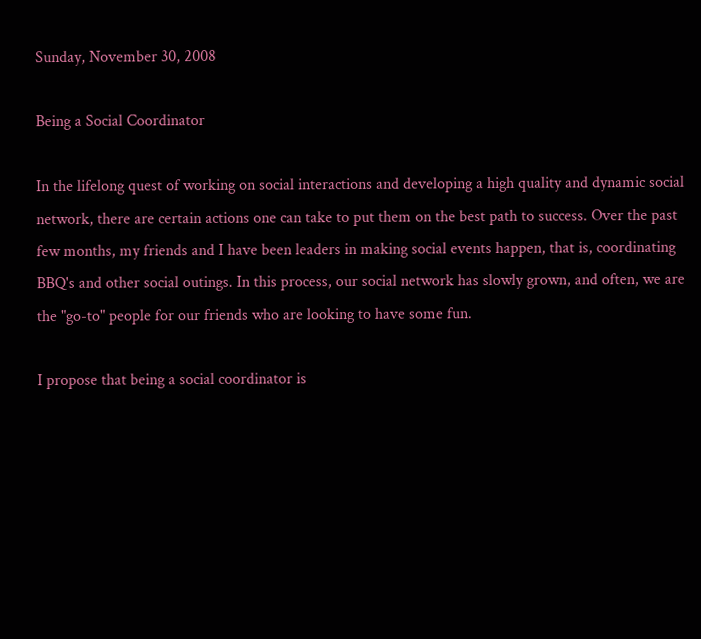Sunday, November 30, 2008

Being a Social Coordinator

In the lifelong quest of working on social interactions and developing a high quality and dynamic social network, there are certain actions one can take to put them on the best path to success. Over the past few months, my friends and I have been leaders in making social events happen, that is, coordinating BBQ's and other social outings. In this process, our social network has slowly grown, and often, we are the "go-to" people for our friends who are looking to have some fun.

I propose that being a social coordinator is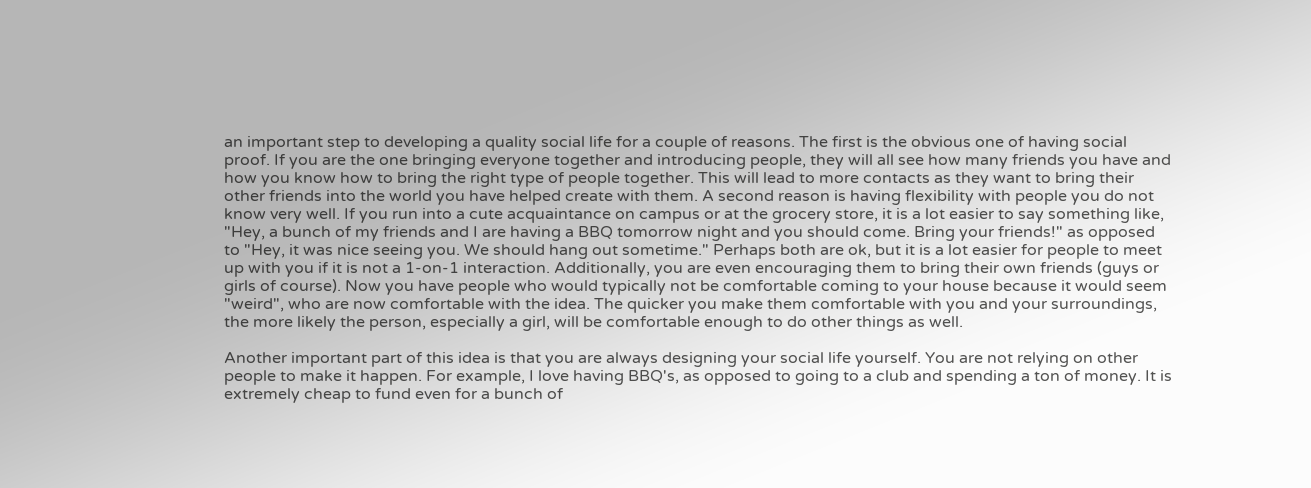an important step to developing a quality social life for a couple of reasons. The first is the obvious one of having social proof. If you are the one bringing everyone together and introducing people, they will all see how many friends you have and how you know how to bring the right type of people together. This will lead to more contacts as they want to bring their other friends into the world you have helped create with them. A second reason is having flexibility with people you do not know very well. If you run into a cute acquaintance on campus or at the grocery store, it is a lot easier to say something like, "Hey, a bunch of my friends and I are having a BBQ tomorrow night and you should come. Bring your friends!" as opposed to "Hey, it was nice seeing you. We should hang out sometime." Perhaps both are ok, but it is a lot easier for people to meet up with you if it is not a 1-on-1 interaction. Additionally, you are even encouraging them to bring their own friends (guys or girls of course). Now you have people who would typically not be comfortable coming to your house because it would seem "weird", who are now comfortable with the idea. The quicker you make them comfortable with you and your surroundings, the more likely the person, especially a girl, will be comfortable enough to do other things as well.

Another important part of this idea is that you are always designing your social life yourself. You are not relying on other people to make it happen. For example, I love having BBQ's, as opposed to going to a club and spending a ton of money. It is extremely cheap to fund even for a bunch of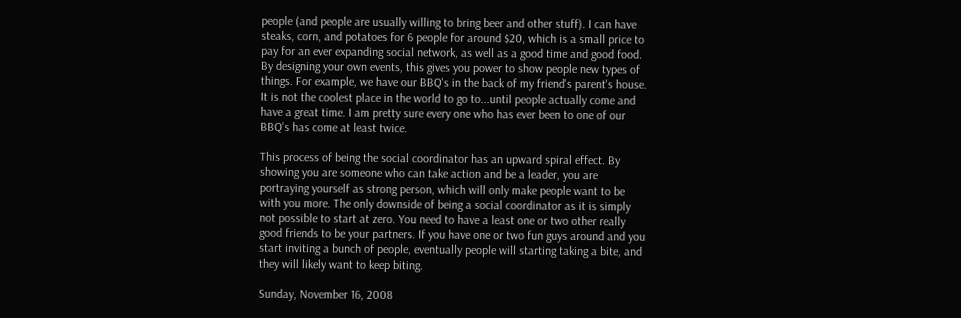people (and people are usually willing to bring beer and other stuff). I can have steaks, corn, and potatoes for 6 people for around $20, which is a small price to pay for an ever expanding social network, as well as a good time and good food. By designing your own events, this gives you power to show people new types of things. For example, we have our BBQ's in the back of my friend's parent's house. It is not the coolest place in the world to go to...until people actually come and have a great time. I am pretty sure every one who has ever been to one of our BBQ's has come at least twice.

This process of being the social coordinator has an upward spiral effect. By showing you are someone who can take action and be a leader, you are portraying yourself as strong person, which will only make people want to be with you more. The only downside of being a social coordinator as it is simply not possible to start at zero. You need to have a least one or two other really good friends to be your partners. If you have one or two fun guys around and you start inviting a bunch of people, eventually people will starting taking a bite, and they will likely want to keep biting.

Sunday, November 16, 2008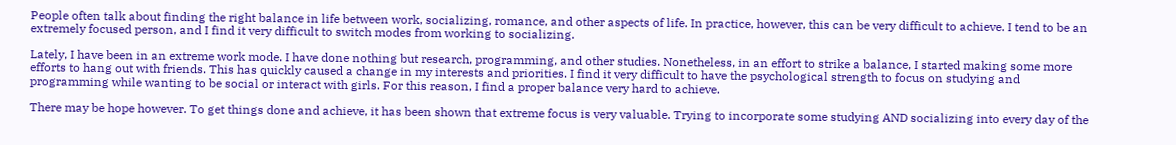People often talk about finding the right balance in life between work, socializing, romance, and other aspects of life. In practice, however, this can be very difficult to achieve. I tend to be an extremely focused person, and I find it very difficult to switch modes from working to socializing.

Lately, I have been in an extreme work mode. I have done nothing but research, programming, and other studies. Nonetheless, in an effort to strike a balance, I started making some more efforts to hang out with friends. This has quickly caused a change in my interests and priorities. I find it very difficult to have the psychological strength to focus on studying and programming while wanting to be social or interact with girls. For this reason, I find a proper balance very hard to achieve.

There may be hope however. To get things done and achieve, it has been shown that extreme focus is very valuable. Trying to incorporate some studying AND socializing into every day of the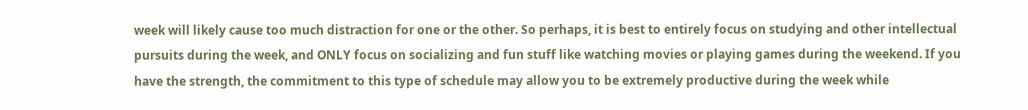week will likely cause too much distraction for one or the other. So perhaps, it is best to entirely focus on studying and other intellectual pursuits during the week, and ONLY focus on socializing and fun stuff like watching movies or playing games during the weekend. If you have the strength, the commitment to this type of schedule may allow you to be extremely productive during the week while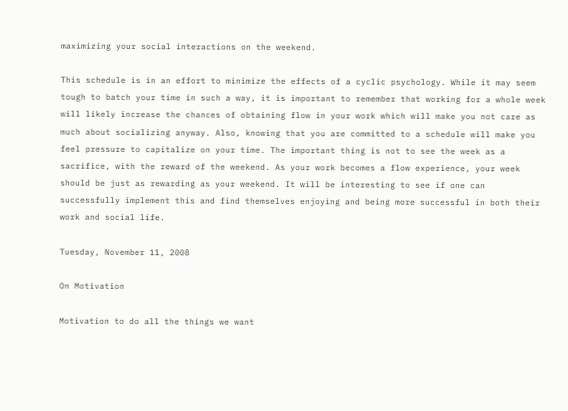maximizing your social interactions on the weekend.

This schedule is in an effort to minimize the effects of a cyclic psychology. While it may seem tough to batch your time in such a way, it is important to remember that working for a whole week will likely increase the chances of obtaining flow in your work which will make you not care as much about socializing anyway. Also, knowing that you are committed to a schedule will make you feel pressure to capitalize on your time. The important thing is not to see the week as a sacrifice, with the reward of the weekend. As your work becomes a flow experience, your week should be just as rewarding as your weekend. It will be interesting to see if one can successfully implement this and find themselves enjoying and being more successful in both their work and social life.

Tuesday, November 11, 2008

On Motivation

Motivation to do all the things we want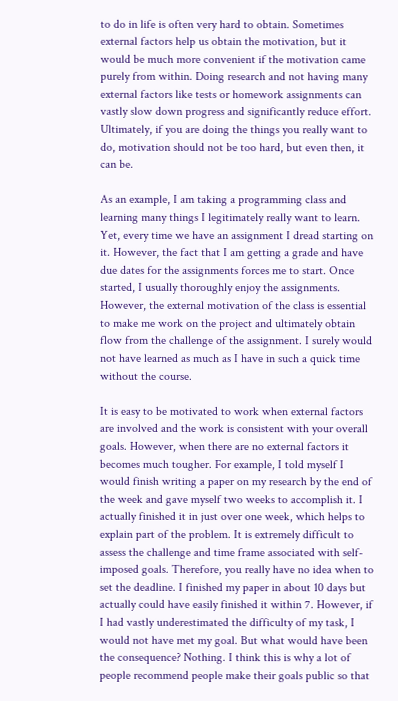to do in life is often very hard to obtain. Sometimes external factors help us obtain the motivation, but it would be much more convenient if the motivation came purely from within. Doing research and not having many external factors like tests or homework assignments can vastly slow down progress and significantly reduce effort. Ultimately, if you are doing the things you really want to do, motivation should not be too hard, but even then, it can be.

As an example, I am taking a programming class and learning many things I legitimately really want to learn. Yet, every time we have an assignment I dread starting on it. However, the fact that I am getting a grade and have due dates for the assignments forces me to start. Once started, I usually thoroughly enjoy the assignments. However, the external motivation of the class is essential to make me work on the project and ultimately obtain flow from the challenge of the assignment. I surely would not have learned as much as I have in such a quick time without the course.

It is easy to be motivated to work when external factors are involved and the work is consistent with your overall goals. However, when there are no external factors it becomes much tougher. For example, I told myself I would finish writing a paper on my research by the end of the week and gave myself two weeks to accomplish it. I actually finished it in just over one week, which helps to explain part of the problem. It is extremely difficult to assess the challenge and time frame associated with self-imposed goals. Therefore, you really have no idea when to set the deadline. I finished my paper in about 10 days but actually could have easily finished it within 7. However, if I had vastly underestimated the difficulty of my task, I would not have met my goal. But what would have been the consequence? Nothing. I think this is why a lot of people recommend people make their goals public so that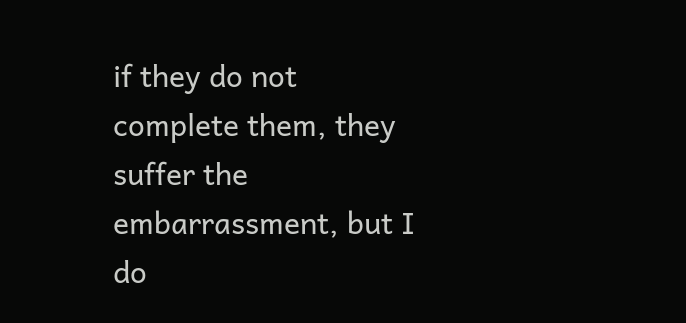if they do not complete them, they suffer the embarrassment, but I do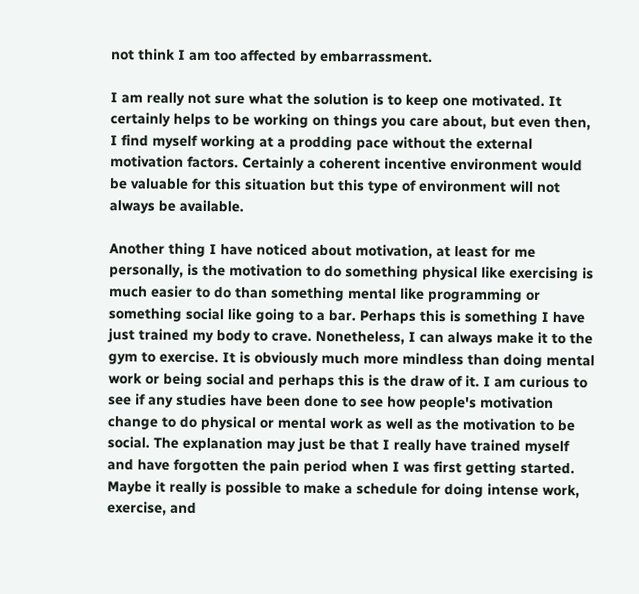not think I am too affected by embarrassment.

I am really not sure what the solution is to keep one motivated. It certainly helps to be working on things you care about, but even then, I find myself working at a prodding pace without the external motivation factors. Certainly a coherent incentive environment would be valuable for this situation but this type of environment will not always be available.

Another thing I have noticed about motivation, at least for me personally, is the motivation to do something physical like exercising is much easier to do than something mental like programming or something social like going to a bar. Perhaps this is something I have just trained my body to crave. Nonetheless, I can always make it to the gym to exercise. It is obviously much more mindless than doing mental work or being social and perhaps this is the draw of it. I am curious to see if any studies have been done to see how people's motivation change to do physical or mental work as well as the motivation to be social. The explanation may just be that I really have trained myself and have forgotten the pain period when I was first getting started. Maybe it really is possible to make a schedule for doing intense work, exercise, and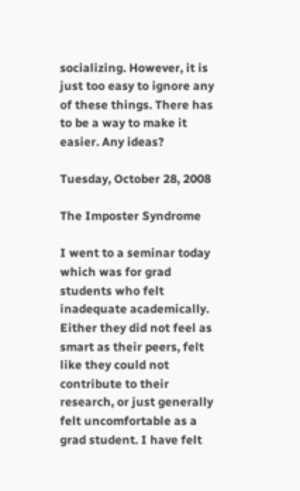socializing. However, it is just too easy to ignore any of these things. There has to be a way to make it easier. Any ideas?

Tuesday, October 28, 2008

The Imposter Syndrome

I went to a seminar today which was for grad students who felt inadequate academically. Either they did not feel as smart as their peers, felt like they could not contribute to their research, or just generally felt uncomfortable as a grad student. I have felt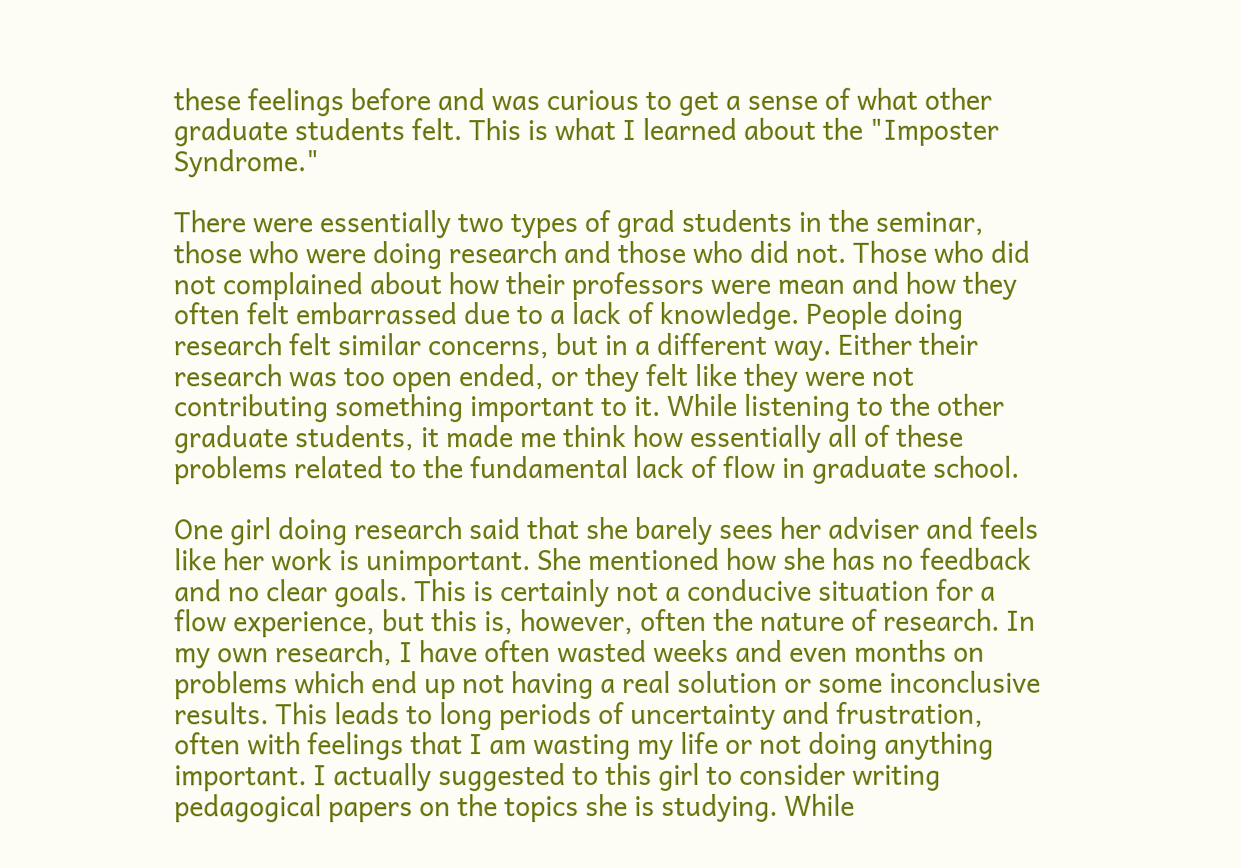these feelings before and was curious to get a sense of what other graduate students felt. This is what I learned about the "Imposter Syndrome."

There were essentially two types of grad students in the seminar, those who were doing research and those who did not. Those who did not complained about how their professors were mean and how they often felt embarrassed due to a lack of knowledge. People doing research felt similar concerns, but in a different way. Either their research was too open ended, or they felt like they were not contributing something important to it. While listening to the other graduate students, it made me think how essentially all of these problems related to the fundamental lack of flow in graduate school.

One girl doing research said that she barely sees her adviser and feels like her work is unimportant. She mentioned how she has no feedback and no clear goals. This is certainly not a conducive situation for a flow experience, but this is, however, often the nature of research. In my own research, I have often wasted weeks and even months on problems which end up not having a real solution or some inconclusive results. This leads to long periods of uncertainty and frustration, often with feelings that I am wasting my life or not doing anything important. I actually suggested to this girl to consider writing pedagogical papers on the topics she is studying. While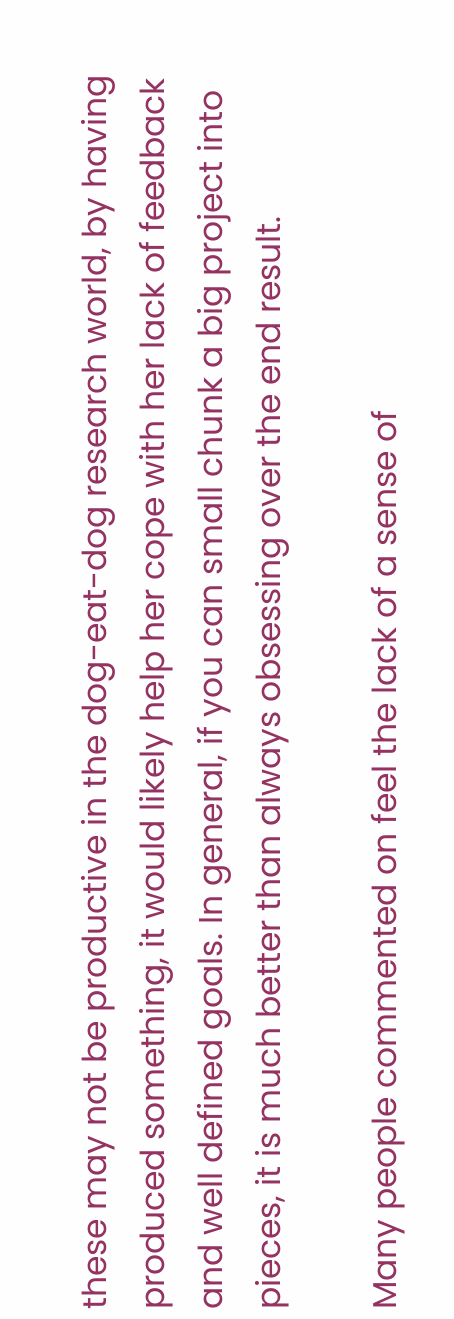these may not be productive in the dog-eat-dog research world, by having produced something, it would likely help her cope with her lack of feedback and well defined goals. In general, if you can small chunk a big project into pieces, it is much better than always obsessing over the end result.

Many people commented on feel the lack of a sense of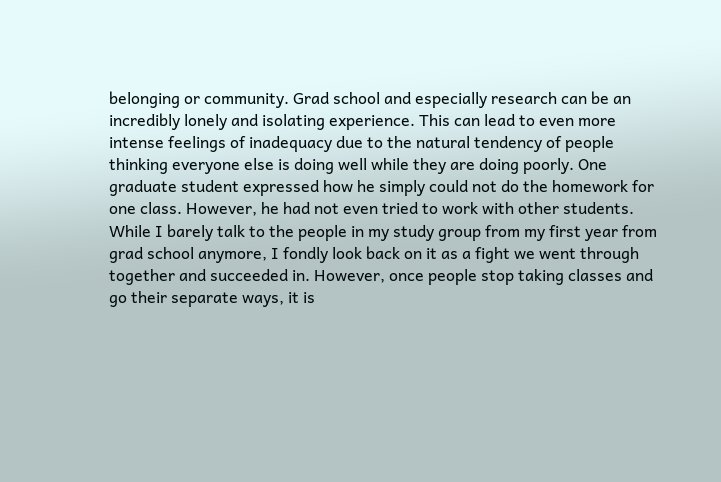belonging or community. Grad school and especially research can be an incredibly lonely and isolating experience. This can lead to even more intense feelings of inadequacy due to the natural tendency of people thinking everyone else is doing well while they are doing poorly. One graduate student expressed how he simply could not do the homework for one class. However, he had not even tried to work with other students. While I barely talk to the people in my study group from my first year from grad school anymore, I fondly look back on it as a fight we went through together and succeeded in. However, once people stop taking classes and go their separate ways, it is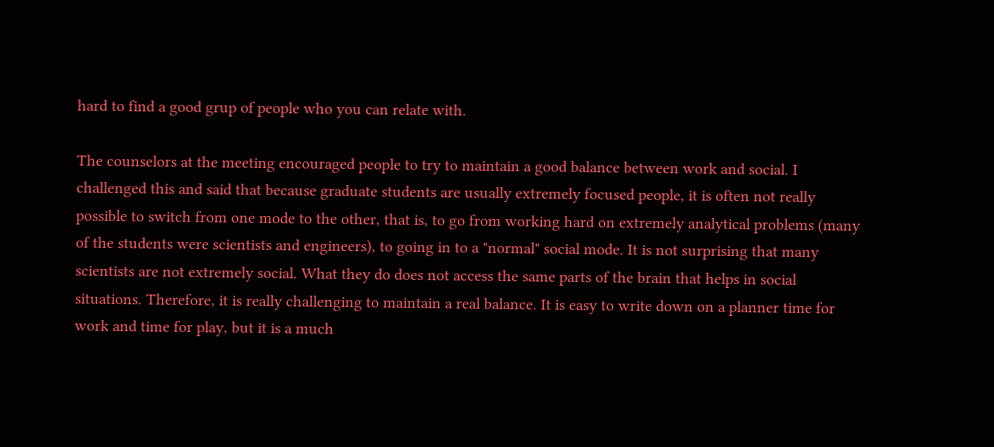hard to find a good grup of people who you can relate with.

The counselors at the meeting encouraged people to try to maintain a good balance between work and social. I challenged this and said that because graduate students are usually extremely focused people, it is often not really possible to switch from one mode to the other, that is, to go from working hard on extremely analytical problems (many of the students were scientists and engineers), to going in to a "normal" social mode. It is not surprising that many scientists are not extremely social. What they do does not access the same parts of the brain that helps in social situations. Therefore, it is really challenging to maintain a real balance. It is easy to write down on a planner time for work and time for play, but it is a much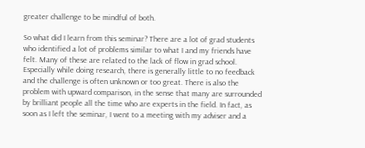greater challenge to be mindful of both.

So what did I learn from this seminar? There are a lot of grad students who identified a lot of problems similar to what I and my friends have felt. Many of these are related to the lack of flow in grad school. Especially while doing research, there is generally little to no feedback and the challenge is often unknown or too great. There is also the problem with upward comparison, in the sense that many are surrounded by brilliant people all the time who are experts in the field. In fact, as soon as I left the seminar, I went to a meeting with my adviser and a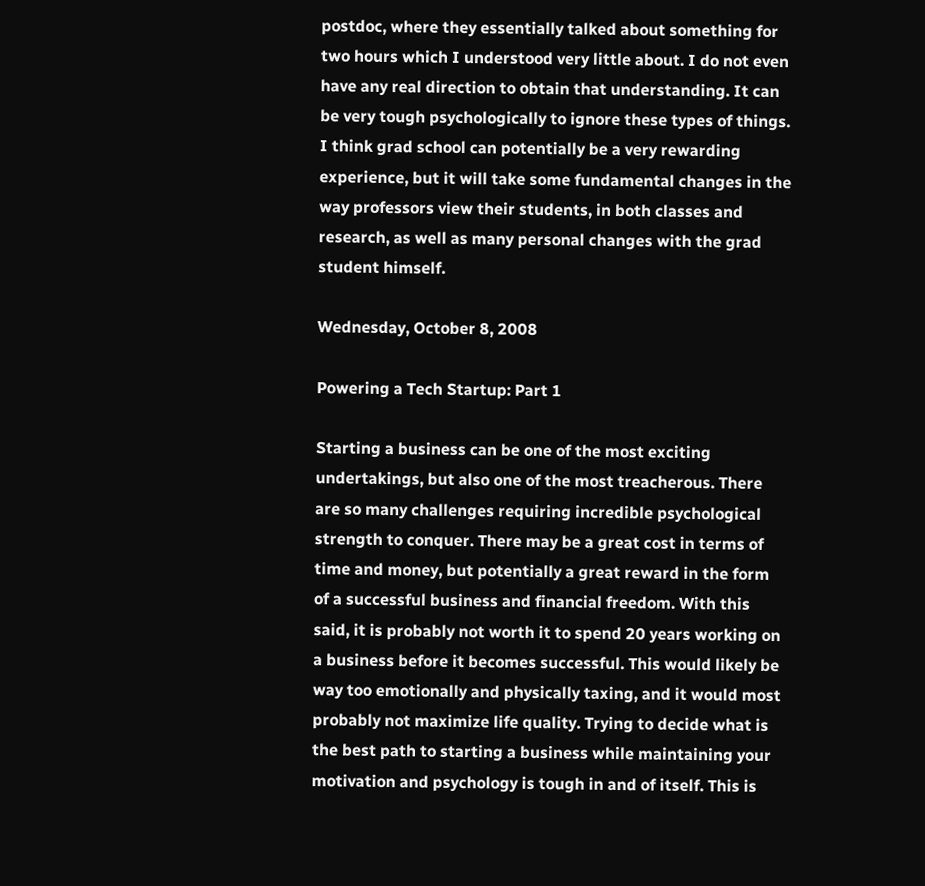postdoc, where they essentially talked about something for two hours which I understood very little about. I do not even have any real direction to obtain that understanding. It can be very tough psychologically to ignore these types of things. I think grad school can potentially be a very rewarding experience, but it will take some fundamental changes in the way professors view their students, in both classes and research, as well as many personal changes with the grad student himself.

Wednesday, October 8, 2008

Powering a Tech Startup: Part 1

Starting a business can be one of the most exciting undertakings, but also one of the most treacherous. There are so many challenges requiring incredible psychological strength to conquer. There may be a great cost in terms of time and money, but potentially a great reward in the form of a successful business and financial freedom. With this said, it is probably not worth it to spend 20 years working on a business before it becomes successful. This would likely be way too emotionally and physically taxing, and it would most probably not maximize life quality. Trying to decide what is the best path to starting a business while maintaining your motivation and psychology is tough in and of itself. This is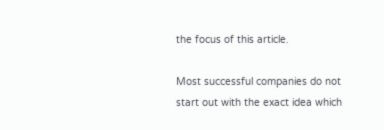the focus of this article.

Most successful companies do not start out with the exact idea which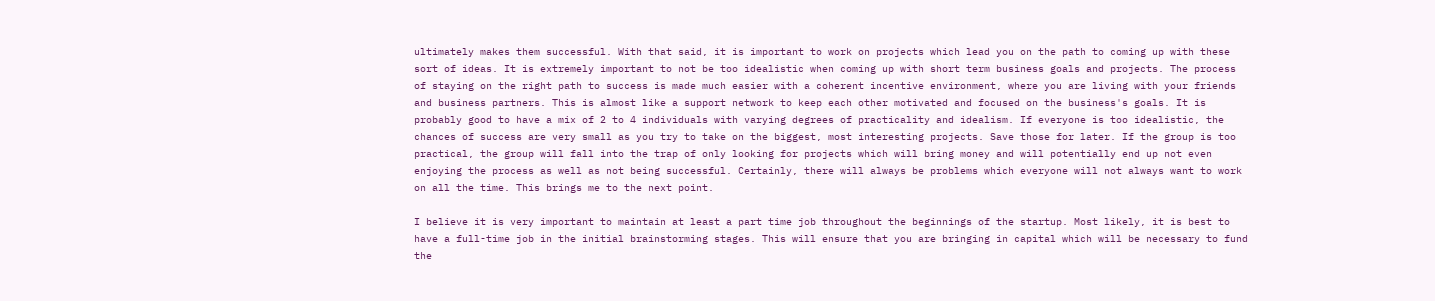ultimately makes them successful. With that said, it is important to work on projects which lead you on the path to coming up with these sort of ideas. It is extremely important to not be too idealistic when coming up with short term business goals and projects. The process of staying on the right path to success is made much easier with a coherent incentive environment, where you are living with your friends and business partners. This is almost like a support network to keep each other motivated and focused on the business's goals. It is probably good to have a mix of 2 to 4 individuals with varying degrees of practicality and idealism. If everyone is too idealistic, the chances of success are very small as you try to take on the biggest, most interesting projects. Save those for later. If the group is too practical, the group will fall into the trap of only looking for projects which will bring money and will potentially end up not even enjoying the process as well as not being successful. Certainly, there will always be problems which everyone will not always want to work on all the time. This brings me to the next point.

I believe it is very important to maintain at least a part time job throughout the beginnings of the startup. Most likely, it is best to have a full-time job in the initial brainstorming stages. This will ensure that you are bringing in capital which will be necessary to fund the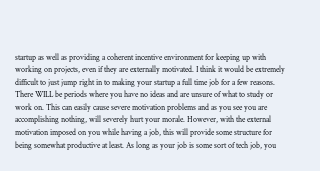startup as well as providing a coherent incentive environment for keeping up with working on projects, even if they are externally motivated. I think it would be extremely difficult to just jump right in to making your startup a full time job for a few reasons. There WILL be periods where you have no ideas and are unsure of what to study or work on. This can easily cause severe motivation problems and as you see you are accomplishing nothing, will severely hurt your morale. However, with the external motivation imposed on you while having a job, this will provide some structure for being somewhat productive at least. As long as your job is some sort of tech job, you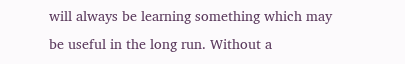will always be learning something which may be useful in the long run. Without a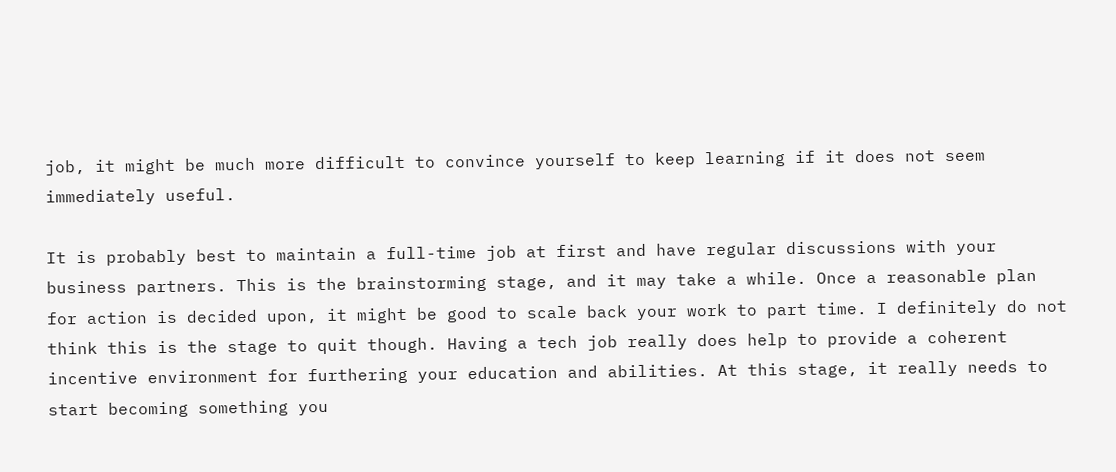job, it might be much more difficult to convince yourself to keep learning if it does not seem immediately useful.

It is probably best to maintain a full-time job at first and have regular discussions with your business partners. This is the brainstorming stage, and it may take a while. Once a reasonable plan for action is decided upon, it might be good to scale back your work to part time. I definitely do not think this is the stage to quit though. Having a tech job really does help to provide a coherent incentive environment for furthering your education and abilities. At this stage, it really needs to start becoming something you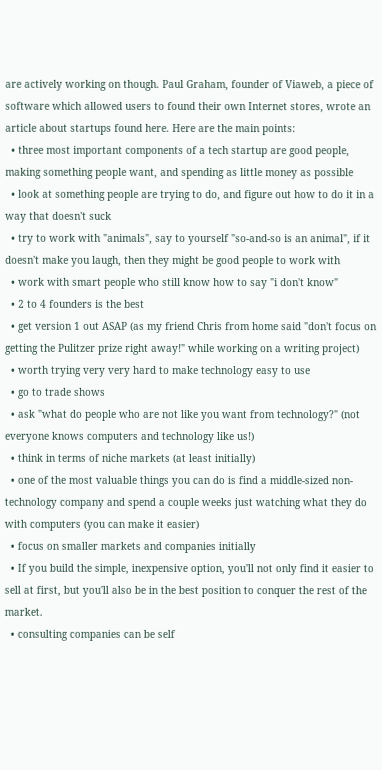are actively working on though. Paul Graham, founder of Viaweb, a piece of software which allowed users to found their own Internet stores, wrote an article about startups found here. Here are the main points:
  • three most important components of a tech startup are good people, making something people want, and spending as little money as possible
  • look at something people are trying to do, and figure out how to do it in a way that doesn't suck
  • try to work with "animals", say to yourself "so-and-so is an animal", if it doesn't make you laugh, then they might be good people to work with
  • work with smart people who still know how to say "i don't know"
  • 2 to 4 founders is the best
  • get version 1 out ASAP (as my friend Chris from home said "don't focus on getting the Pulitzer prize right away!" while working on a writing project)
  • worth trying very very hard to make technology easy to use
  • go to trade shows
  • ask "what do people who are not like you want from technology?" (not everyone knows computers and technology like us!)
  • think in terms of niche markets (at least initially)
  • one of the most valuable things you can do is find a middle-sized non-technology company and spend a couple weeks just watching what they do with computers (you can make it easier)
  • focus on smaller markets and companies initially
  • If you build the simple, inexpensive option, you'll not only find it easier to sell at first, but you'll also be in the best position to conquer the rest of the market.
  • consulting companies can be self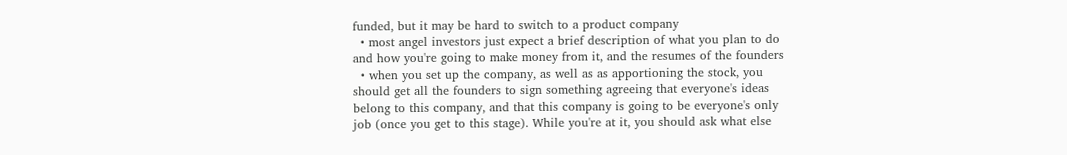funded, but it may be hard to switch to a product company
  • most angel investors just expect a brief description of what you plan to do and how you're going to make money from it, and the resumes of the founders
  • when you set up the company, as well as as apportioning the stock, you should get all the founders to sign something agreeing that everyone's ideas belong to this company, and that this company is going to be everyone's only job (once you get to this stage). While you're at it, you should ask what else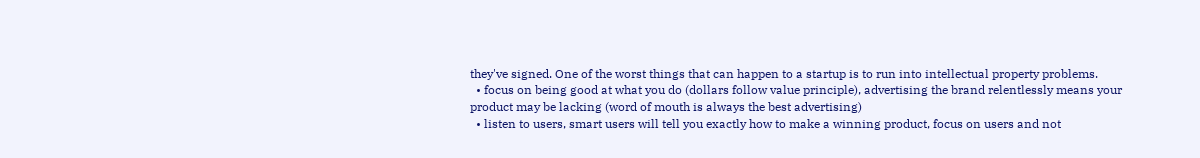they've signed. One of the worst things that can happen to a startup is to run into intellectual property problems.
  • focus on being good at what you do (dollars follow value principle), advertising the brand relentlessly means your product may be lacking (word of mouth is always the best advertising)
  • listen to users, smart users will tell you exactly how to make a winning product, focus on users and not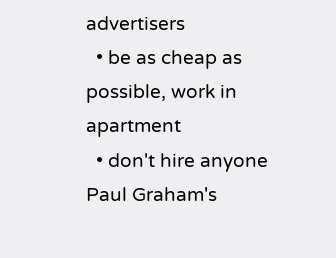advertisers
  • be as cheap as possible, work in apartment
  • don't hire anyone
Paul Graham's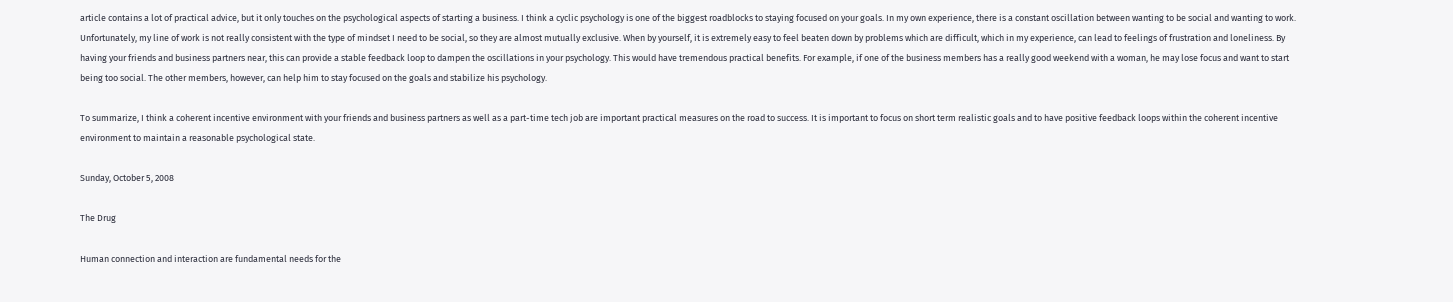article contains a lot of practical advice, but it only touches on the psychological aspects of starting a business. I think a cyclic psychology is one of the biggest roadblocks to staying focused on your goals. In my own experience, there is a constant oscillation between wanting to be social and wanting to work. Unfortunately, my line of work is not really consistent with the type of mindset I need to be social, so they are almost mutually exclusive. When by yourself, it is extremely easy to feel beaten down by problems which are difficult, which in my experience, can lead to feelings of frustration and loneliness. By having your friends and business partners near, this can provide a stable feedback loop to dampen the oscillations in your psychology. This would have tremendous practical benefits. For example, if one of the business members has a really good weekend with a woman, he may lose focus and want to start being too social. The other members, however, can help him to stay focused on the goals and stabilize his psychology.

To summarize, I think a coherent incentive environment with your friends and business partners as well as a part-time tech job are important practical measures on the road to success. It is important to focus on short term realistic goals and to have positive feedback loops within the coherent incentive environment to maintain a reasonable psychological state.

Sunday, October 5, 2008

The Drug

Human connection and interaction are fundamental needs for the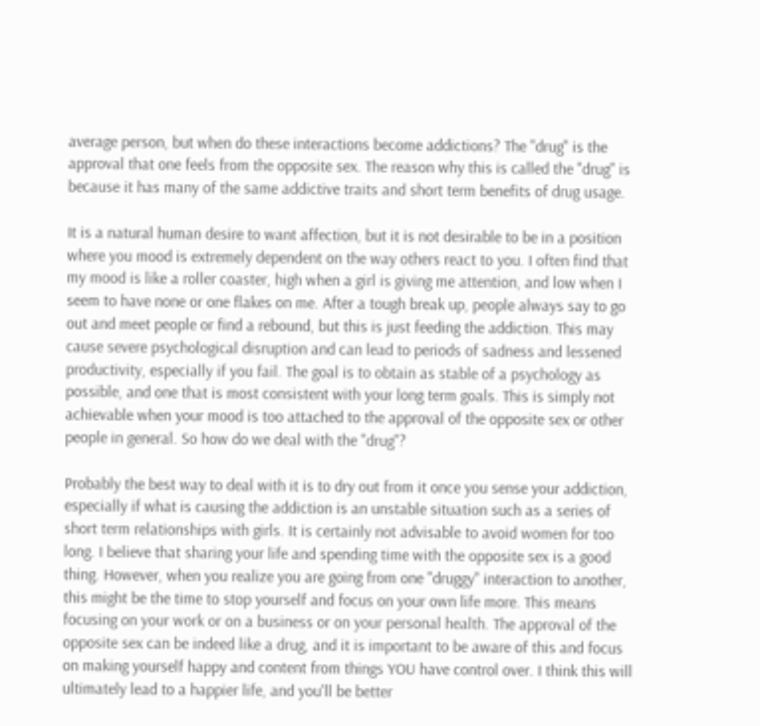average person, but when do these interactions become addictions? The "drug" is the approval that one feels from the opposite sex. The reason why this is called the "drug" is because it has many of the same addictive traits and short term benefits of drug usage.

It is a natural human desire to want affection, but it is not desirable to be in a position where you mood is extremely dependent on the way others react to you. I often find that my mood is like a roller coaster, high when a girl is giving me attention, and low when I seem to have none or one flakes on me. After a tough break up, people always say to go out and meet people or find a rebound, but this is just feeding the addiction. This may cause severe psychological disruption and can lead to periods of sadness and lessened productivity, especially if you fail. The goal is to obtain as stable of a psychology as possible, and one that is most consistent with your long term goals. This is simply not achievable when your mood is too attached to the approval of the opposite sex or other people in general. So how do we deal with the "drug"?

Probably the best way to deal with it is to dry out from it once you sense your addiction, especially if what is causing the addiction is an unstable situation such as a series of short term relationships with girls. It is certainly not advisable to avoid women for too long. I believe that sharing your life and spending time with the opposite sex is a good thing. However, when you realize you are going from one "druggy" interaction to another, this might be the time to stop yourself and focus on your own life more. This means focusing on your work or on a business or on your personal health. The approval of the opposite sex can be indeed like a drug, and it is important to be aware of this and focus on making yourself happy and content from things YOU have control over. I think this will ultimately lead to a happier life, and you'll be better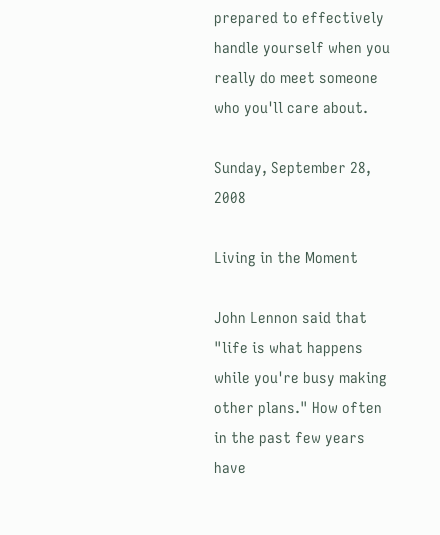prepared to effectively handle yourself when you really do meet someone who you'll care about.

Sunday, September 28, 2008

Living in the Moment

John Lennon said that "life is what happens while you're busy making other plans." How often in the past few years have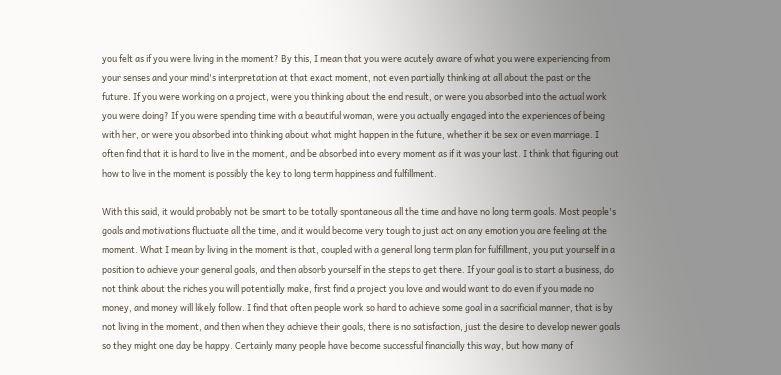you felt as if you were living in the moment? By this, I mean that you were acutely aware of what you were experiencing from your senses and your mind's interpretation at that exact moment, not even partially thinking at all about the past or the future. If you were working on a project, were you thinking about the end result, or were you absorbed into the actual work you were doing? If you were spending time with a beautiful woman, were you actually engaged into the experiences of being with her, or were you absorbed into thinking about what might happen in the future, whether it be sex or even marriage. I often find that it is hard to live in the moment, and be absorbed into every moment as if it was your last. I think that figuring out how to live in the moment is possibly the key to long term happiness and fulfillment.

With this said, it would probably not be smart to be totally spontaneous all the time and have no long term goals. Most people's goals and motivations fluctuate all the time, and it would become very tough to just act on any emotion you are feeling at the moment. What I mean by living in the moment is that, coupled with a general long term plan for fulfillment, you put yourself in a position to achieve your general goals, and then absorb yourself in the steps to get there. If your goal is to start a business, do not think about the riches you will potentially make, first find a project you love and would want to do even if you made no money, and money will likely follow. I find that often people work so hard to achieve some goal in a sacrificial manner, that is by not living in the moment, and then when they achieve their goals, there is no satisfaction, just the desire to develop newer goals so they might one day be happy. Certainly many people have become successful financially this way, but how many of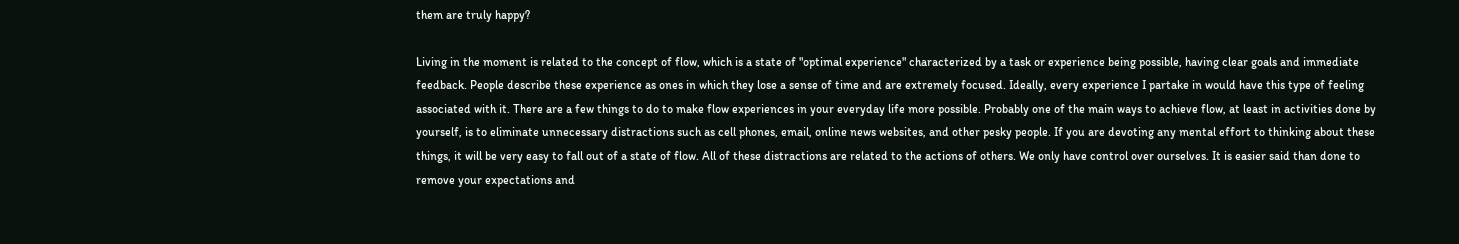them are truly happy?

Living in the moment is related to the concept of flow, which is a state of "optimal experience" characterized by a task or experience being possible, having clear goals and immediate feedback. People describe these experience as ones in which they lose a sense of time and are extremely focused. Ideally, every experience I partake in would have this type of feeling associated with it. There are a few things to do to make flow experiences in your everyday life more possible. Probably one of the main ways to achieve flow, at least in activities done by yourself, is to eliminate unnecessary distractions such as cell phones, email, online news websites, and other pesky people. If you are devoting any mental effort to thinking about these things, it will be very easy to fall out of a state of flow. All of these distractions are related to the actions of others. We only have control over ourselves. It is easier said than done to remove your expectations and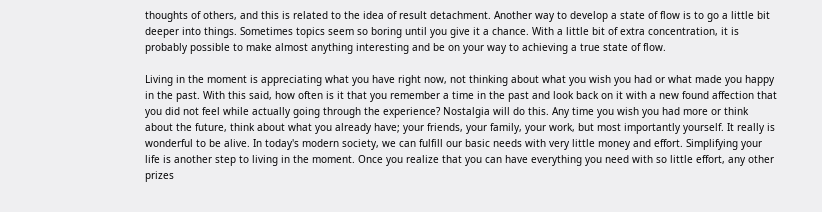thoughts of others, and this is related to the idea of result detachment. Another way to develop a state of flow is to go a little bit deeper into things. Sometimes topics seem so boring until you give it a chance. With a little bit of extra concentration, it is probably possible to make almost anything interesting and be on your way to achieving a true state of flow.

Living in the moment is appreciating what you have right now, not thinking about what you wish you had or what made you happy in the past. With this said, how often is it that you remember a time in the past and look back on it with a new found affection that you did not feel while actually going through the experience? Nostalgia will do this. Any time you wish you had more or think about the future, think about what you already have; your friends, your family, your work, but most importantly yourself. It really is wonderful to be alive. In today's modern society, we can fulfill our basic needs with very little money and effort. Simplifying your life is another step to living in the moment. Once you realize that you can have everything you need with so little effort, any other prizes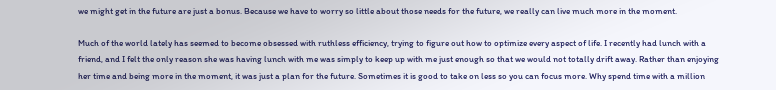we might get in the future are just a bonus. Because we have to worry so little about those needs for the future, we really can live much more in the moment.

Much of the world lately has seemed to become obsessed with ruthless efficiency, trying to figure out how to optimize every aspect of life. I recently had lunch with a friend, and I felt the only reason she was having lunch with me was simply to keep up with me just enough so that we would not totally drift away. Rather than enjoying her time and being more in the moment, it was just a plan for the future. Sometimes it is good to take on less so you can focus more. Why spend time with a million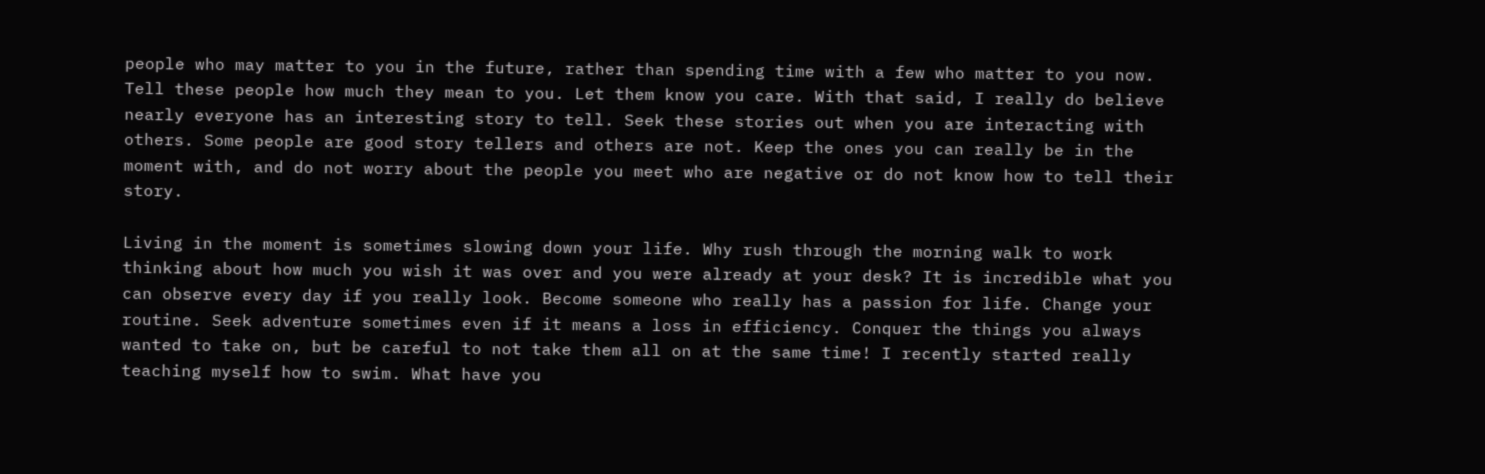people who may matter to you in the future, rather than spending time with a few who matter to you now. Tell these people how much they mean to you. Let them know you care. With that said, I really do believe nearly everyone has an interesting story to tell. Seek these stories out when you are interacting with others. Some people are good story tellers and others are not. Keep the ones you can really be in the moment with, and do not worry about the people you meet who are negative or do not know how to tell their story.

Living in the moment is sometimes slowing down your life. Why rush through the morning walk to work thinking about how much you wish it was over and you were already at your desk? It is incredible what you can observe every day if you really look. Become someone who really has a passion for life. Change your routine. Seek adventure sometimes even if it means a loss in efficiency. Conquer the things you always wanted to take on, but be careful to not take them all on at the same time! I recently started really teaching myself how to swim. What have you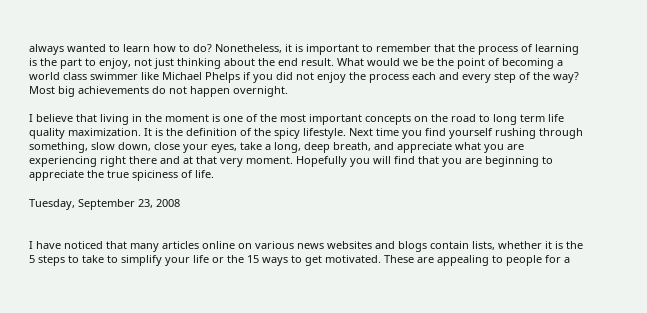always wanted to learn how to do? Nonetheless, it is important to remember that the process of learning is the part to enjoy, not just thinking about the end result. What would we be the point of becoming a world class swimmer like Michael Phelps if you did not enjoy the process each and every step of the way? Most big achievements do not happen overnight.

I believe that living in the moment is one of the most important concepts on the road to long term life quality maximization. It is the definition of the spicy lifestyle. Next time you find yourself rushing through something, slow down, close your eyes, take a long, deep breath, and appreciate what you are experiencing right there and at that very moment. Hopefully you will find that you are beginning to appreciate the true spiciness of life.

Tuesday, September 23, 2008


I have noticed that many articles online on various news websites and blogs contain lists, whether it is the 5 steps to take to simplify your life or the 15 ways to get motivated. These are appealing to people for a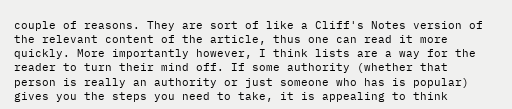couple of reasons. They are sort of like a Cliff's Notes version of the relevant content of the article, thus one can read it more quickly. More importantly however, I think lists are a way for the reader to turn their mind off. If some authority (whether that person is really an authority or just someone who has is popular) gives you the steps you need to take, it is appealing to think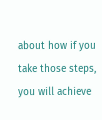about how if you take those steps, you will achieve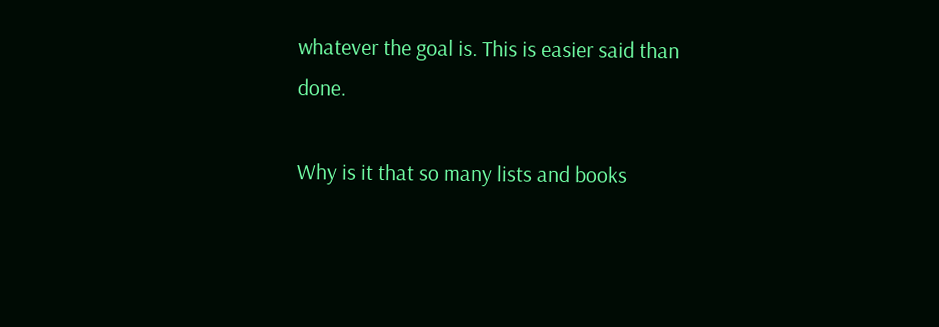whatever the goal is. This is easier said than done.

Why is it that so many lists and books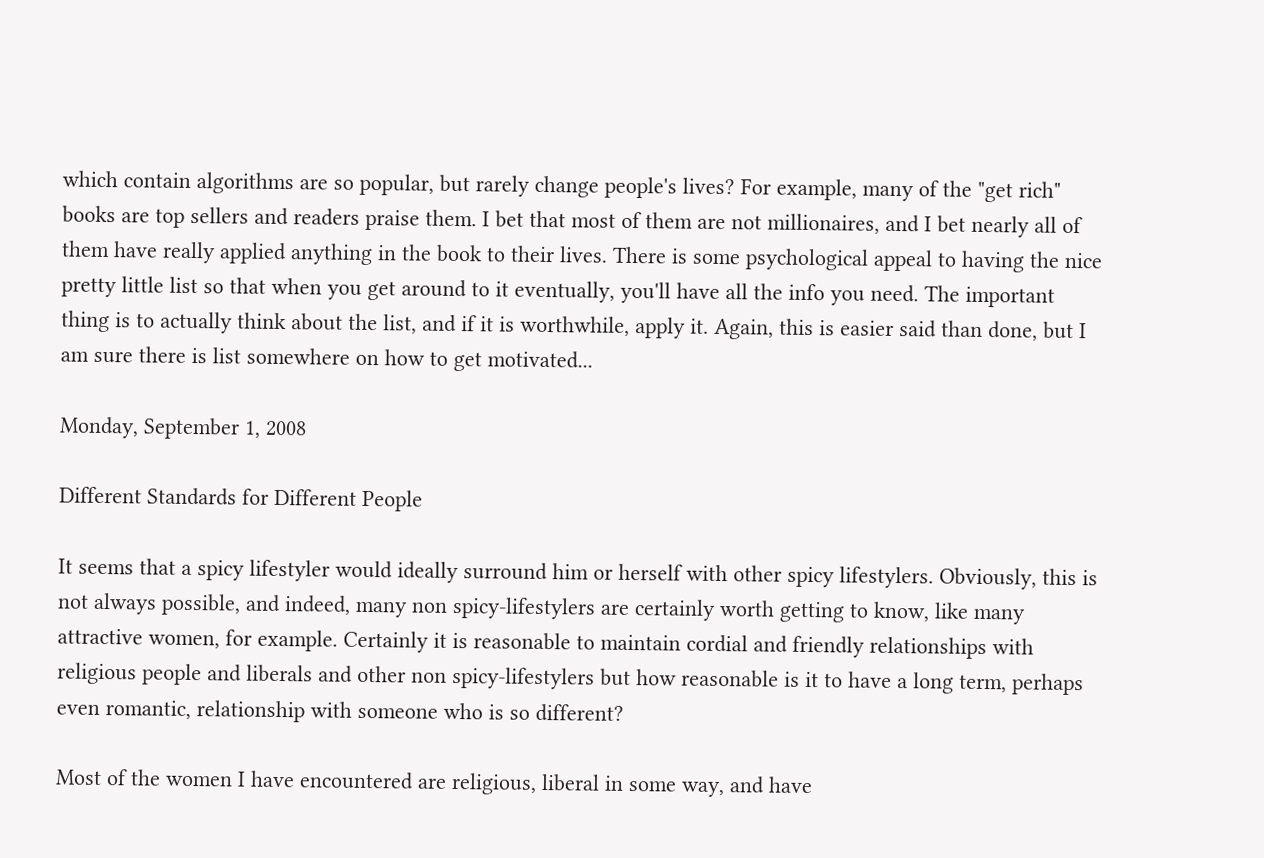which contain algorithms are so popular, but rarely change people's lives? For example, many of the "get rich" books are top sellers and readers praise them. I bet that most of them are not millionaires, and I bet nearly all of them have really applied anything in the book to their lives. There is some psychological appeal to having the nice pretty little list so that when you get around to it eventually, you'll have all the info you need. The important thing is to actually think about the list, and if it is worthwhile, apply it. Again, this is easier said than done, but I am sure there is list somewhere on how to get motivated...

Monday, September 1, 2008

Different Standards for Different People

It seems that a spicy lifestyler would ideally surround him or herself with other spicy lifestylers. Obviously, this is not always possible, and indeed, many non spicy-lifestylers are certainly worth getting to know, like many attractive women, for example. Certainly it is reasonable to maintain cordial and friendly relationships with religious people and liberals and other non spicy-lifestylers but how reasonable is it to have a long term, perhaps even romantic, relationship with someone who is so different?

Most of the women I have encountered are religious, liberal in some way, and have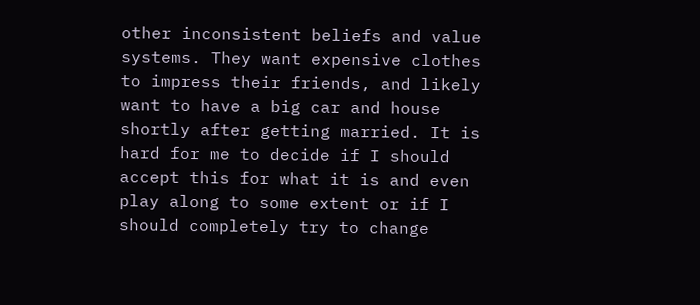other inconsistent beliefs and value systems. They want expensive clothes to impress their friends, and likely want to have a big car and house shortly after getting married. It is hard for me to decide if I should accept this for what it is and even play along to some extent or if I should completely try to change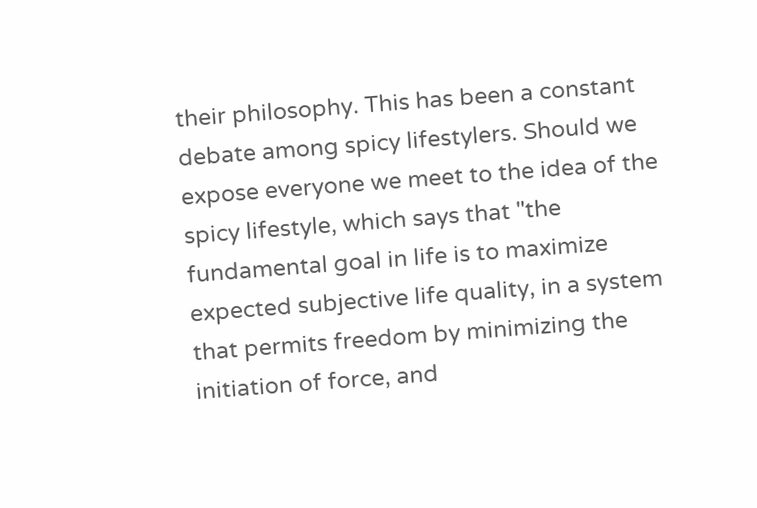their philosophy. This has been a constant debate among spicy lifestylers. Should we expose everyone we meet to the idea of the spicy lifestyle, which says that "the fundamental goal in life is to maximize expected subjective life quality, in a system that permits freedom by minimizing the initiation of force, and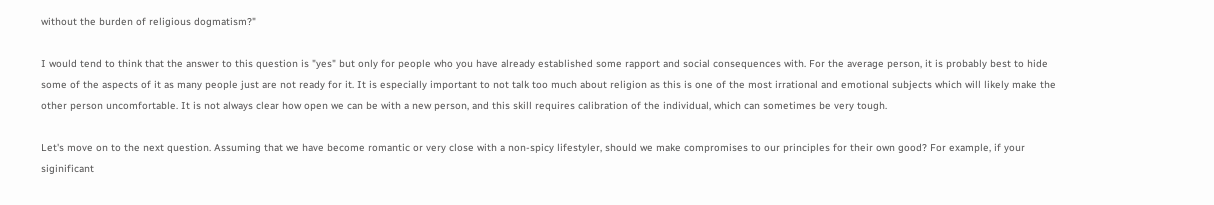without the burden of religious dogmatism?"

I would tend to think that the answer to this question is "yes" but only for people who you have already established some rapport and social consequences with. For the average person, it is probably best to hide some of the aspects of it as many people just are not ready for it. It is especially important to not talk too much about religion as this is one of the most irrational and emotional subjects which will likely make the other person uncomfortable. It is not always clear how open we can be with a new person, and this skill requires calibration of the individual, which can sometimes be very tough.

Let's move on to the next question. Assuming that we have become romantic or very close with a non-spicy lifestyler, should we make compromises to our principles for their own good? For example, if your siginificant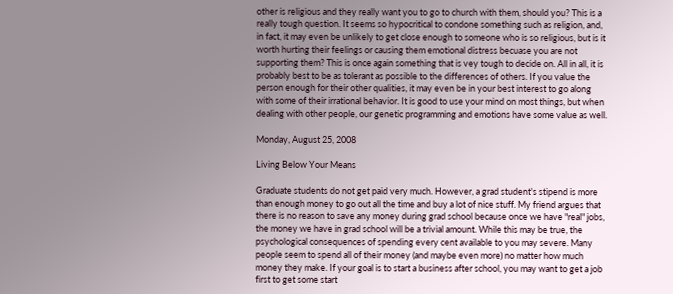other is religious and they really want you to go to church with them, should you? This is a really tough question. It seems so hypocritical to condone something such as religion, and, in fact, it may even be unlikely to get close enough to someone who is so religious, but is it worth hurting their feelings or causing them emotional distress becuase you are not supporting them? This is once again something that is vey tough to decide on. All in all, it is probably best to be as tolerant as possible to the differences of others. If you value the person enough for their other qualities, it may even be in your best interest to go along with some of their irrational behavior. It is good to use your mind on most things, but when dealing with other people, our genetic programming and emotions have some value as well.

Monday, August 25, 2008

Living Below Your Means

Graduate students do not get paid very much. However, a grad student's stipend is more than enough money to go out all the time and buy a lot of nice stuff. My friend argues that there is no reason to save any money during grad school because once we have "real" jobs, the money we have in grad school will be a trivial amount. While this may be true, the psychological consequences of spending every cent available to you may severe. Many people seem to spend all of their money (and maybe even more) no matter how much money they make. If your goal is to start a business after school, you may want to get a job first to get some start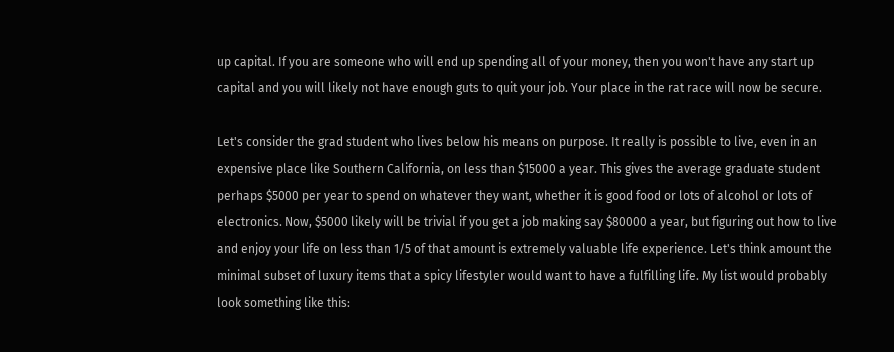up capital. If you are someone who will end up spending all of your money, then you won't have any start up capital and you will likely not have enough guts to quit your job. Your place in the rat race will now be secure.

Let's consider the grad student who lives below his means on purpose. It really is possible to live, even in an expensive place like Southern California, on less than $15000 a year. This gives the average graduate student perhaps $5000 per year to spend on whatever they want, whether it is good food or lots of alcohol or lots of electronics. Now, $5000 likely will be trivial if you get a job making say $80000 a year, but figuring out how to live and enjoy your life on less than 1/5 of that amount is extremely valuable life experience. Let's think amount the minimal subset of luxury items that a spicy lifestyler would want to have a fulfilling life. My list would probably look something like this: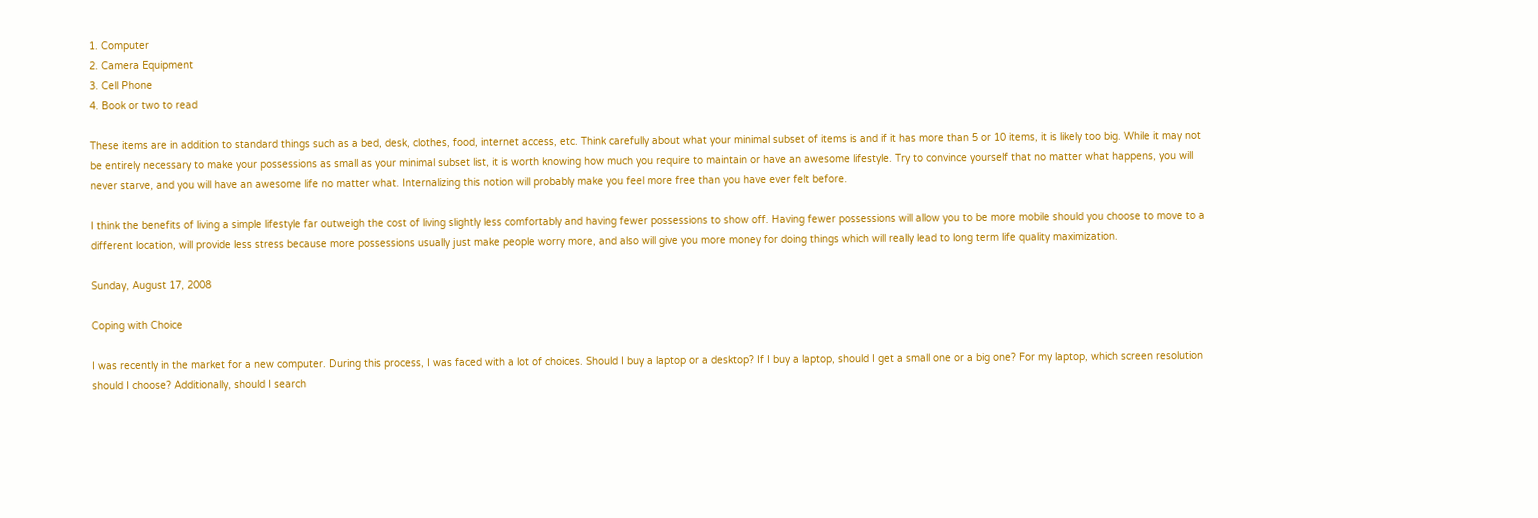1. Computer
2. Camera Equipment
3. Cell Phone
4. Book or two to read

These items are in addition to standard things such as a bed, desk, clothes, food, internet access, etc. Think carefully about what your minimal subset of items is and if it has more than 5 or 10 items, it is likely too big. While it may not be entirely necessary to make your possessions as small as your minimal subset list, it is worth knowing how much you require to maintain or have an awesome lifestyle. Try to convince yourself that no matter what happens, you will never starve, and you will have an awesome life no matter what. Internalizing this notion will probably make you feel more free than you have ever felt before.

I think the benefits of living a simple lifestyle far outweigh the cost of living slightly less comfortably and having fewer possessions to show off. Having fewer possessions will allow you to be more mobile should you choose to move to a different location, will provide less stress because more possessions usually just make people worry more, and also will give you more money for doing things which will really lead to long term life quality maximization.

Sunday, August 17, 2008

Coping with Choice

I was recently in the market for a new computer. During this process, I was faced with a lot of choices. Should I buy a laptop or a desktop? If I buy a laptop, should I get a small one or a big one? For my laptop, which screen resolution should I choose? Additionally, should I search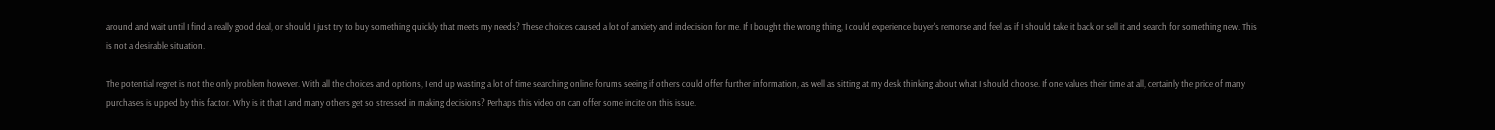around and wait until I find a really good deal, or should I just try to buy something quickly that meets my needs? These choices caused a lot of anxiety and indecision for me. If I bought the wrong thing, I could experience buyer's remorse and feel as if I should take it back or sell it and search for something new. This is not a desirable situation.

The potential regret is not the only problem however. With all the choices and options, I end up wasting a lot of time searching online forums seeing if others could offer further information, as well as sitting at my desk thinking about what I should choose. If one values their time at all, certainly the price of many purchases is upped by this factor. Why is it that I and many others get so stressed in making decisions? Perhaps this video on can offer some incite on this issue.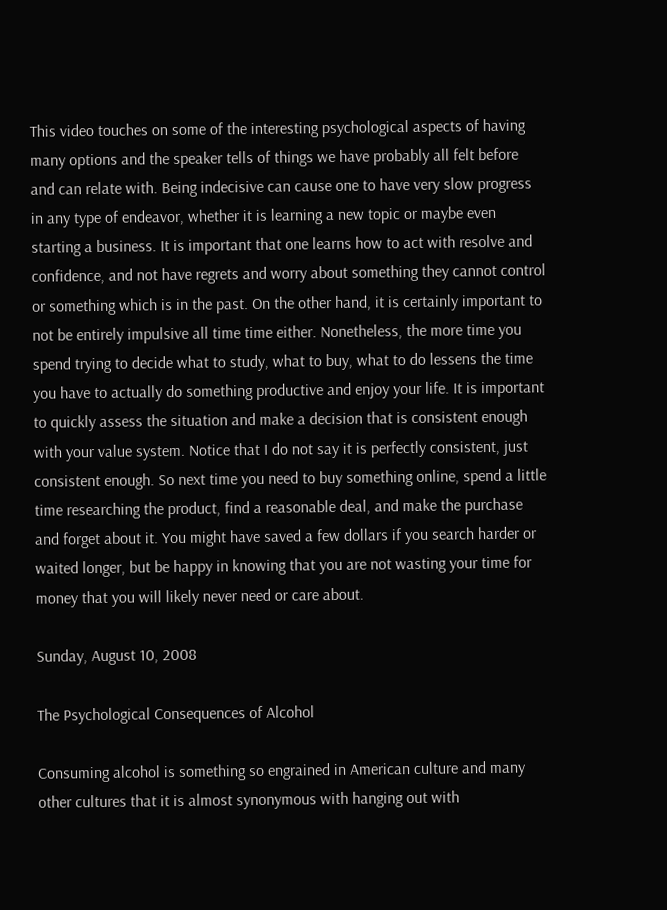This video touches on some of the interesting psychological aspects of having many options and the speaker tells of things we have probably all felt before and can relate with. Being indecisive can cause one to have very slow progress in any type of endeavor, whether it is learning a new topic or maybe even starting a business. It is important that one learns how to act with resolve and confidence, and not have regrets and worry about something they cannot control or something which is in the past. On the other hand, it is certainly important to not be entirely impulsive all time time either. Nonetheless, the more time you spend trying to decide what to study, what to buy, what to do lessens the time you have to actually do something productive and enjoy your life. It is important to quickly assess the situation and make a decision that is consistent enough with your value system. Notice that I do not say it is perfectly consistent, just consistent enough. So next time you need to buy something online, spend a little time researching the product, find a reasonable deal, and make the purchase and forget about it. You might have saved a few dollars if you search harder or waited longer, but be happy in knowing that you are not wasting your time for money that you will likely never need or care about.

Sunday, August 10, 2008

The Psychological Consequences of Alcohol

Consuming alcohol is something so engrained in American culture and many other cultures that it is almost synonymous with hanging out with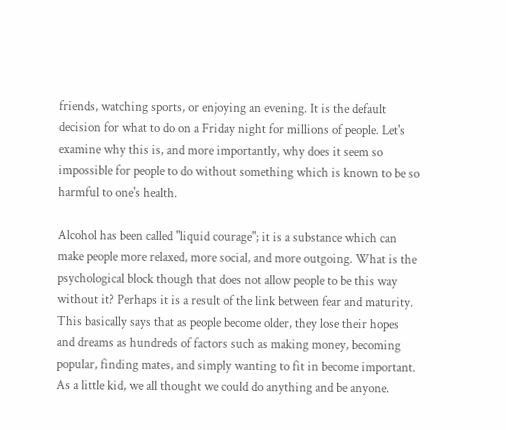friends, watching sports, or enjoying an evening. It is the default decision for what to do on a Friday night for millions of people. Let's examine why this is, and more importantly, why does it seem so impossible for people to do without something which is known to be so harmful to one's health.

Alcohol has been called "liquid courage"; it is a substance which can make people more relaxed, more social, and more outgoing. What is the psychological block though that does not allow people to be this way without it? Perhaps it is a result of the link between fear and maturity. This basically says that as people become older, they lose their hopes and dreams as hundreds of factors such as making money, becoming popular, finding mates, and simply wanting to fit in become important. As a little kid, we all thought we could do anything and be anyone.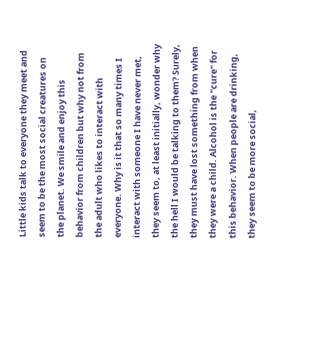Little kids talk to everyone they meet and seem to be the most social creatures on the planet. We smile and enjoy this behavior from children but why not from the adult who likes to interact with everyone. Why is it that so many times I interact with someone I have never met, they seem to, at least initially, wonder why the hell I would be talking to them? Surely, they must have lost something from when they were a child. Alcohol is the "cure" for this behavior. When people are drinking, they seem to be more social,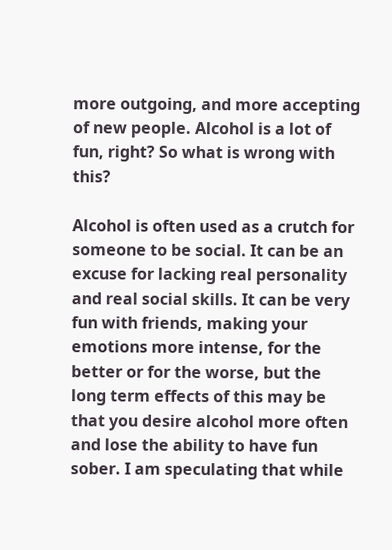more outgoing, and more accepting of new people. Alcohol is a lot of fun, right? So what is wrong with this?

Alcohol is often used as a crutch for someone to be social. It can be an excuse for lacking real personality and real social skills. It can be very fun with friends, making your emotions more intense, for the better or for the worse, but the long term effects of this may be that you desire alcohol more often and lose the ability to have fun sober. I am speculating that while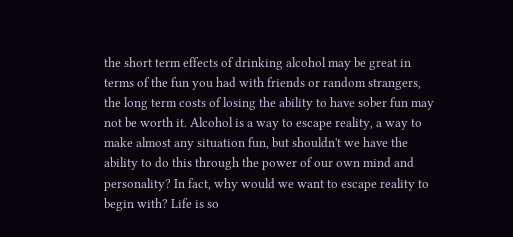the short term effects of drinking alcohol may be great in terms of the fun you had with friends or random strangers, the long term costs of losing the ability to have sober fun may not be worth it. Alcohol is a way to escape reality, a way to make almost any situation fun, but shouldn't we have the ability to do this through the power of our own mind and personality? In fact, why would we want to escape reality to begin with? Life is so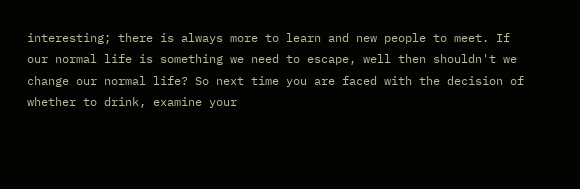interesting; there is always more to learn and new people to meet. If our normal life is something we need to escape, well then shouldn't we change our normal life? So next time you are faced with the decision of whether to drink, examine your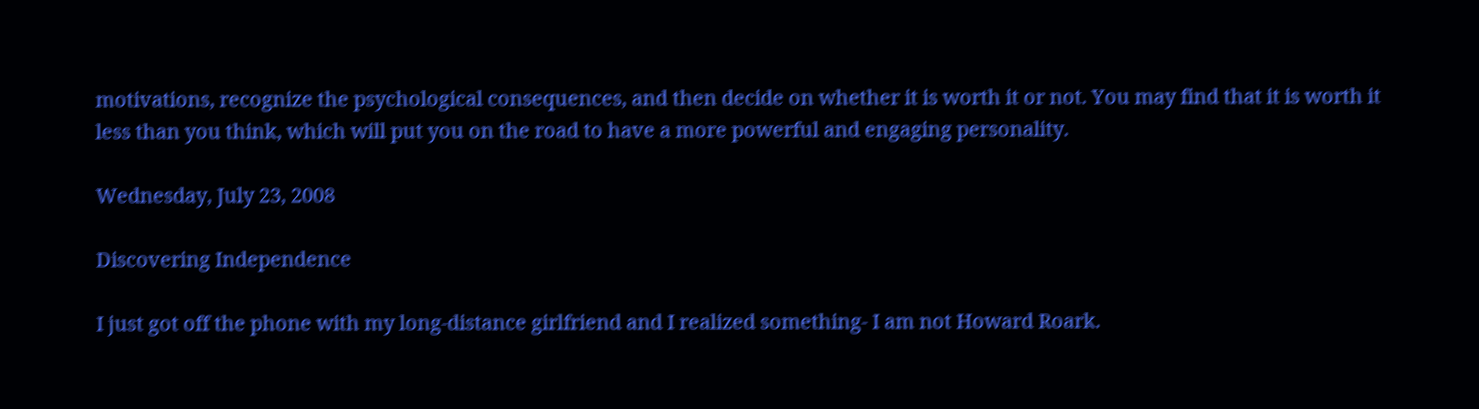motivations, recognize the psychological consequences, and then decide on whether it is worth it or not. You may find that it is worth it less than you think, which will put you on the road to have a more powerful and engaging personality.

Wednesday, July 23, 2008

Discovering Independence

I just got off the phone with my long-distance girlfriend and I realized something- I am not Howard Roark.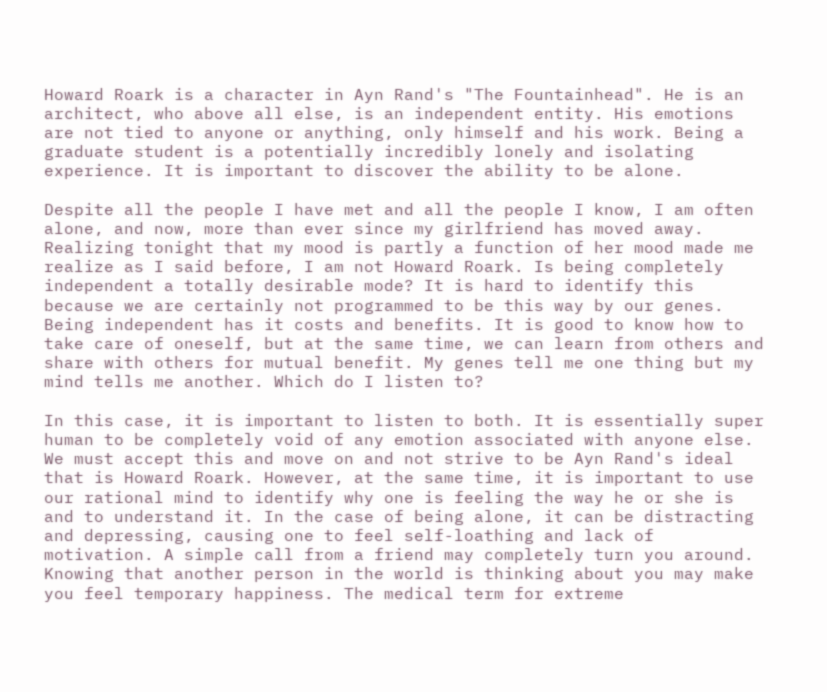Howard Roark is a character in Ayn Rand's "The Fountainhead". He is an architect, who above all else, is an independent entity. His emotions are not tied to anyone or anything, only himself and his work. Being a graduate student is a potentially incredibly lonely and isolating experience. It is important to discover the ability to be alone.

Despite all the people I have met and all the people I know, I am often alone, and now, more than ever since my girlfriend has moved away. Realizing tonight that my mood is partly a function of her mood made me realize as I said before, I am not Howard Roark. Is being completely independent a totally desirable mode? It is hard to identify this because we are certainly not programmed to be this way by our genes. Being independent has it costs and benefits. It is good to know how to take care of oneself, but at the same time, we can learn from others and share with others for mutual benefit. My genes tell me one thing but my mind tells me another. Which do I listen to?

In this case, it is important to listen to both. It is essentially super human to be completely void of any emotion associated with anyone else. We must accept this and move on and not strive to be Ayn Rand's ideal that is Howard Roark. However, at the same time, it is important to use our rational mind to identify why one is feeling the way he or she is and to understand it. In the case of being alone, it can be distracting and depressing, causing one to feel self-loathing and lack of motivation. A simple call from a friend may completely turn you around. Knowing that another person in the world is thinking about you may make you feel temporary happiness. The medical term for extreme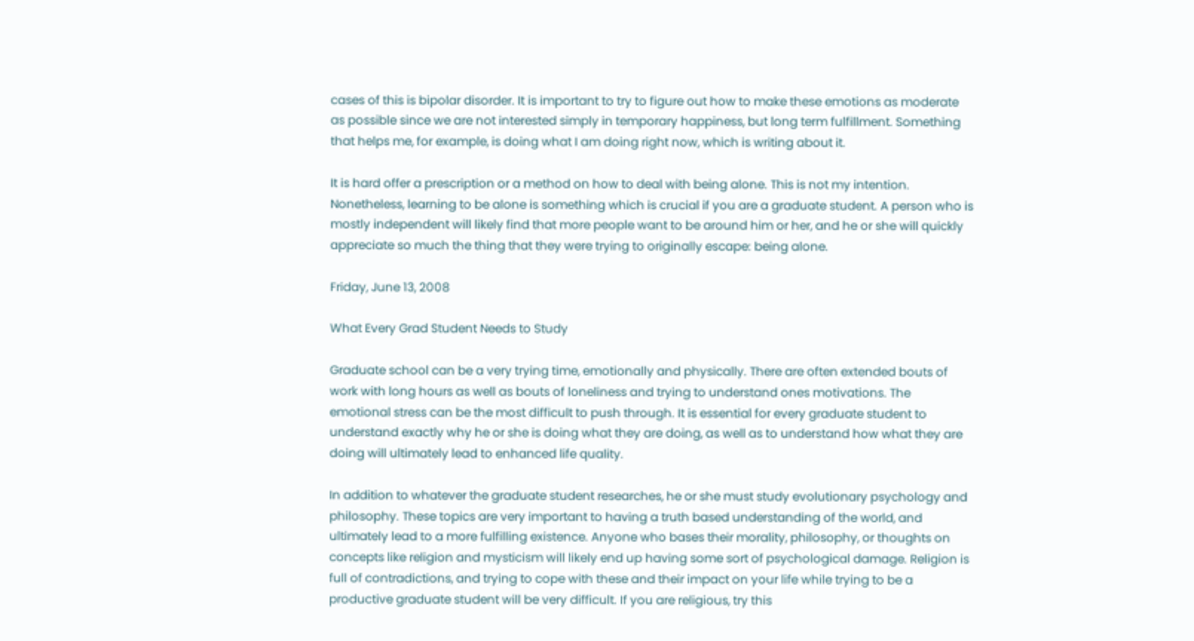cases of this is bipolar disorder. It is important to try to figure out how to make these emotions as moderate as possible since we are not interested simply in temporary happiness, but long term fulfillment. Something that helps me, for example, is doing what I am doing right now, which is writing about it.

It is hard offer a prescription or a method on how to deal with being alone. This is not my intention. Nonetheless, learning to be alone is something which is crucial if you are a graduate student. A person who is mostly independent will likely find that more people want to be around him or her, and he or she will quickly appreciate so much the thing that they were trying to originally escape: being alone.

Friday, June 13, 2008

What Every Grad Student Needs to Study

Graduate school can be a very trying time, emotionally and physically. There are often extended bouts of work with long hours as well as bouts of loneliness and trying to understand ones motivations. The emotional stress can be the most difficult to push through. It is essential for every graduate student to understand exactly why he or she is doing what they are doing, as well as to understand how what they are doing will ultimately lead to enhanced life quality.

In addition to whatever the graduate student researches, he or she must study evolutionary psychology and philosophy. These topics are very important to having a truth based understanding of the world, and ultimately lead to a more fulfilling existence. Anyone who bases their morality, philosophy, or thoughts on concepts like religion and mysticism will likely end up having some sort of psychological damage. Religion is full of contradictions, and trying to cope with these and their impact on your life while trying to be a productive graduate student will be very difficult. If you are religious, try this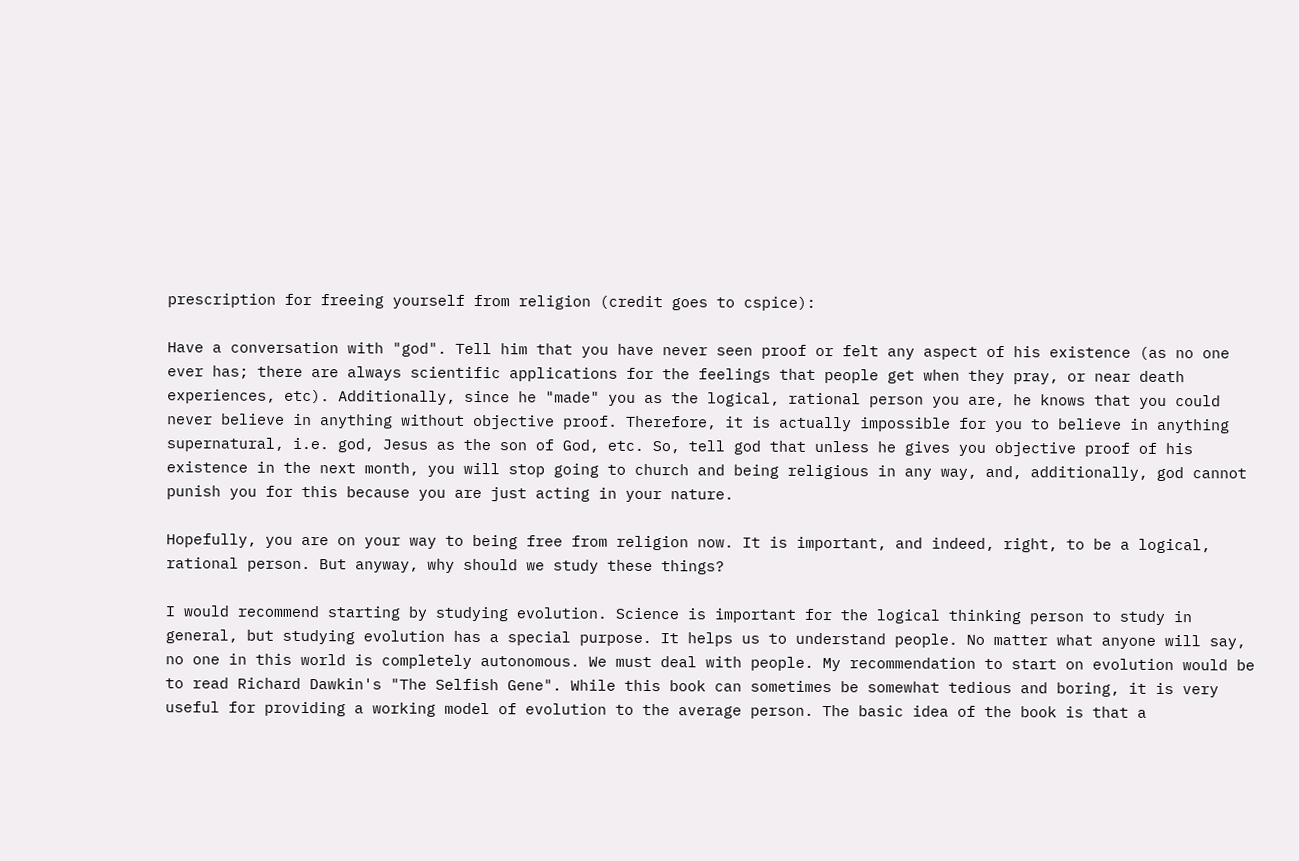prescription for freeing yourself from religion (credit goes to cspice):

Have a conversation with "god". Tell him that you have never seen proof or felt any aspect of his existence (as no one ever has; there are always scientific applications for the feelings that people get when they pray, or near death experiences, etc). Additionally, since he "made" you as the logical, rational person you are, he knows that you could never believe in anything without objective proof. Therefore, it is actually impossible for you to believe in anything supernatural, i.e. god, Jesus as the son of God, etc. So, tell god that unless he gives you objective proof of his existence in the next month, you will stop going to church and being religious in any way, and, additionally, god cannot punish you for this because you are just acting in your nature.

Hopefully, you are on your way to being free from religion now. It is important, and indeed, right, to be a logical, rational person. But anyway, why should we study these things?

I would recommend starting by studying evolution. Science is important for the logical thinking person to study in general, but studying evolution has a special purpose. It helps us to understand people. No matter what anyone will say, no one in this world is completely autonomous. We must deal with people. My recommendation to start on evolution would be to read Richard Dawkin's "The Selfish Gene". While this book can sometimes be somewhat tedious and boring, it is very useful for providing a working model of evolution to the average person. The basic idea of the book is that a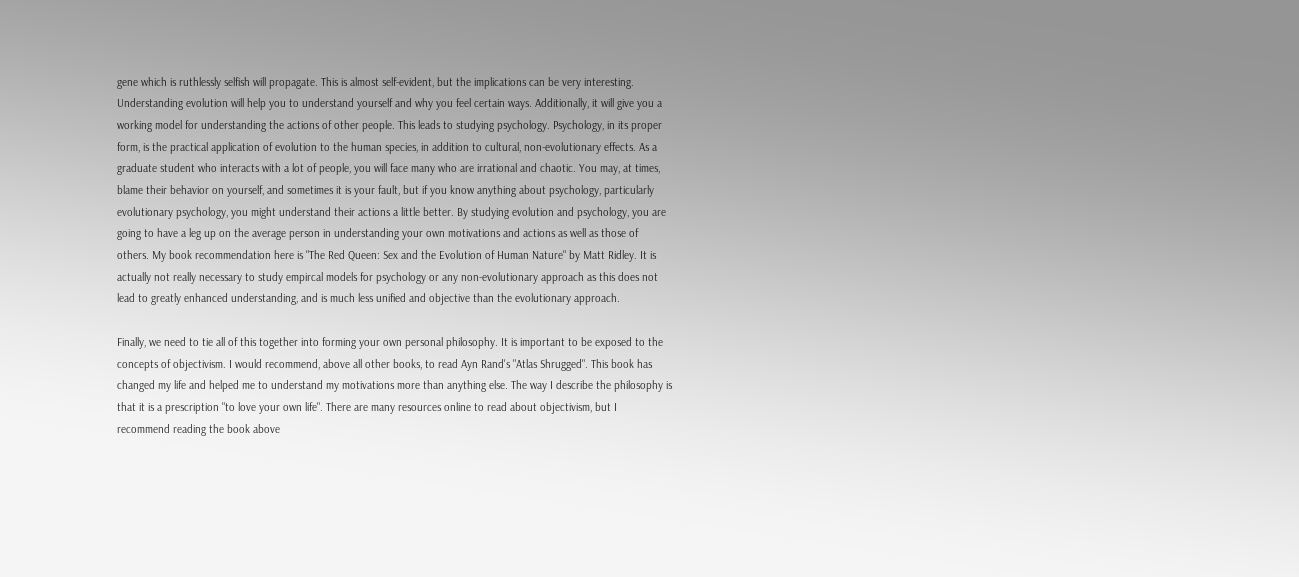gene which is ruthlessly selfish will propagate. This is almost self-evident, but the implications can be very interesting. Understanding evolution will help you to understand yourself and why you feel certain ways. Additionally, it will give you a working model for understanding the actions of other people. This leads to studying psychology. Psychology, in its proper form, is the practical application of evolution to the human species, in addition to cultural, non-evolutionary effects. As a graduate student who interacts with a lot of people, you will face many who are irrational and chaotic. You may, at times, blame their behavior on yourself, and sometimes it is your fault, but if you know anything about psychology, particularly evolutionary psychology, you might understand their actions a little better. By studying evolution and psychology, you are going to have a leg up on the average person in understanding your own motivations and actions as well as those of others. My book recommendation here is "The Red Queen: Sex and the Evolution of Human Nature" by Matt Ridley. It is actually not really necessary to study empircal models for psychology or any non-evolutionary approach as this does not lead to greatly enhanced understanding, and is much less unified and objective than the evolutionary approach.

Finally, we need to tie all of this together into forming your own personal philosophy. It is important to be exposed to the concepts of objectivism. I would recommend, above all other books, to read Ayn Rand's "Atlas Shrugged". This book has changed my life and helped me to understand my motivations more than anything else. The way I describe the philosophy is that it is a prescription "to love your own life". There are many resources online to read about objectivism, but I recommend reading the book above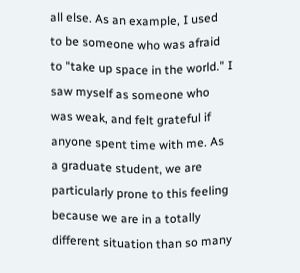all else. As an example, I used to be someone who was afraid to "take up space in the world." I saw myself as someone who was weak, and felt grateful if anyone spent time with me. As a graduate student, we are particularly prone to this feeling because we are in a totally different situation than so many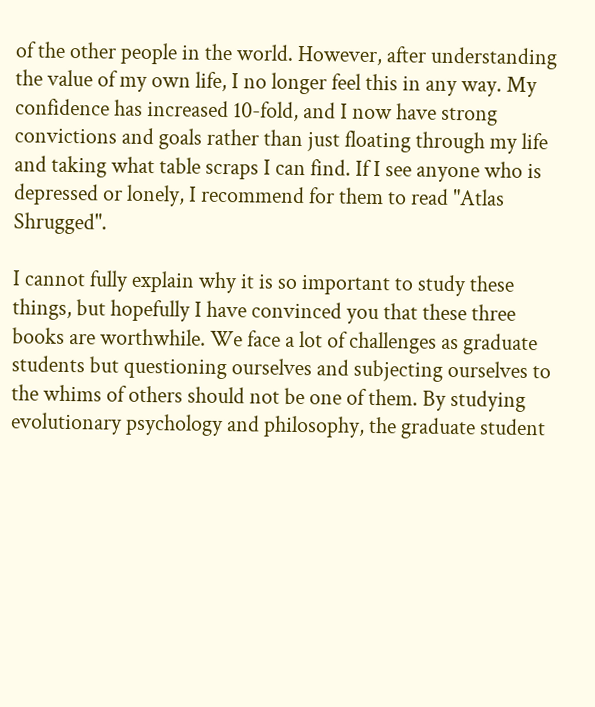of the other people in the world. However, after understanding the value of my own life, I no longer feel this in any way. My confidence has increased 10-fold, and I now have strong convictions and goals rather than just floating through my life and taking what table scraps I can find. If I see anyone who is depressed or lonely, I recommend for them to read "Atlas Shrugged".

I cannot fully explain why it is so important to study these things, but hopefully I have convinced you that these three books are worthwhile. We face a lot of challenges as graduate students but questioning ourselves and subjecting ourselves to the whims of others should not be one of them. By studying evolutionary psychology and philosophy, the graduate student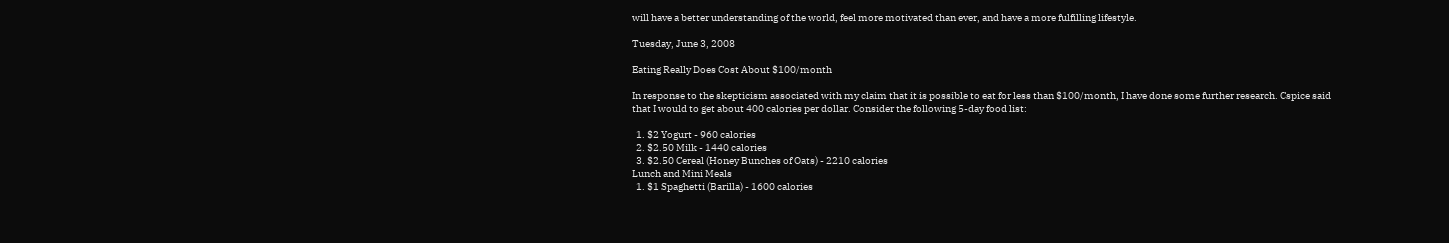will have a better understanding of the world, feel more motivated than ever, and have a more fulfilling lifestyle.

Tuesday, June 3, 2008

Eating Really Does Cost About $100/month

In response to the skepticism associated with my claim that it is possible to eat for less than $100/month, I have done some further research. Cspice said that I would to get about 400 calories per dollar. Consider the following 5-day food list:

  1. $2 Yogurt - 960 calories
  2. $2.50 Milk - 1440 calories
  3. $2.50 Cereal (Honey Bunches of Oats) - 2210 calories
Lunch and Mini Meals
  1. $1 Spaghetti (Barilla) - 1600 calories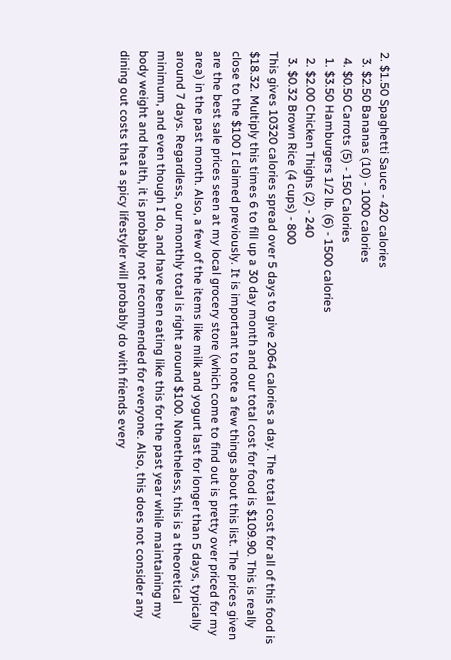2. $1.50 Spaghetti Sauce - 420 calories
  3. $2.50 Bananas (10) - 1000 calories
  4. $0.50 Carrots (5) - 150 Calories
  1. $3.50 Hamburgers 1/2 lb. (6) - 1500 calories
  2. $2.00 Chicken Thighs (2) - 240
  3. $0.32 Brown Rice (4 cups) - 800
This gives 10320 calories spread over 5 days to give 2064 calories a day. The total cost for all of this food is $18.32. Multiply this times 6 to fill up a 30 day month and our total cost for food is $109.90. This is really close to the $100 I claimed previously. It is important to note a few things about this list. The prices given are the best sale prices seen at my local grocery store (which come to find out is pretty over priced for my area) in the past month. Also, a few of the items like milk and yogurt last for longer than 5 days, typically around 7 days. Regardless, our monthly total is right around $100. Nonetheless, this is a theoretical minimum, and even though I do, and have been eating like this for the past year while maintaining my body weight and health, it is probably not recommended for everyone. Also, this does not consider any dining out costs that a spicy lifestyler will probably do with friends every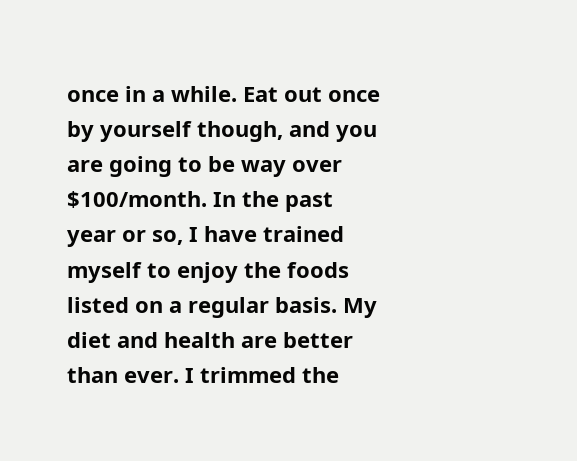once in a while. Eat out once by yourself though, and you are going to be way over $100/month. In the past year or so, I have trained myself to enjoy the foods listed on a regular basis. My diet and health are better than ever. I trimmed the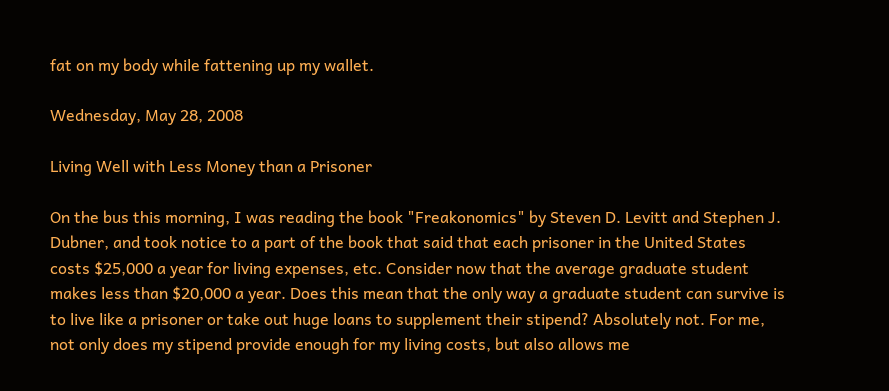fat on my body while fattening up my wallet.

Wednesday, May 28, 2008

Living Well with Less Money than a Prisoner

On the bus this morning, I was reading the book "Freakonomics" by Steven D. Levitt and Stephen J. Dubner, and took notice to a part of the book that said that each prisoner in the United States costs $25,000 a year for living expenses, etc. Consider now that the average graduate student makes less than $20,000 a year. Does this mean that the only way a graduate student can survive is to live like a prisoner or take out huge loans to supplement their stipend? Absolutely not. For me, not only does my stipend provide enough for my living costs, but also allows me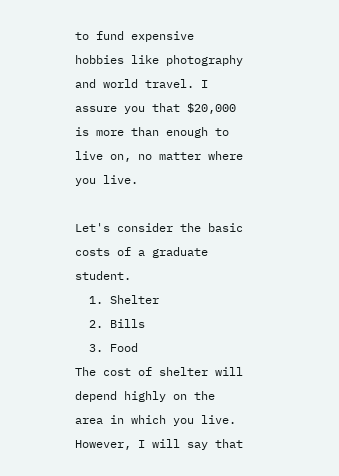to fund expensive hobbies like photography and world travel. I assure you that $20,000 is more than enough to live on, no matter where you live.

Let's consider the basic costs of a graduate student.
  1. Shelter
  2. Bills
  3. Food
The cost of shelter will depend highly on the area in which you live. However, I will say that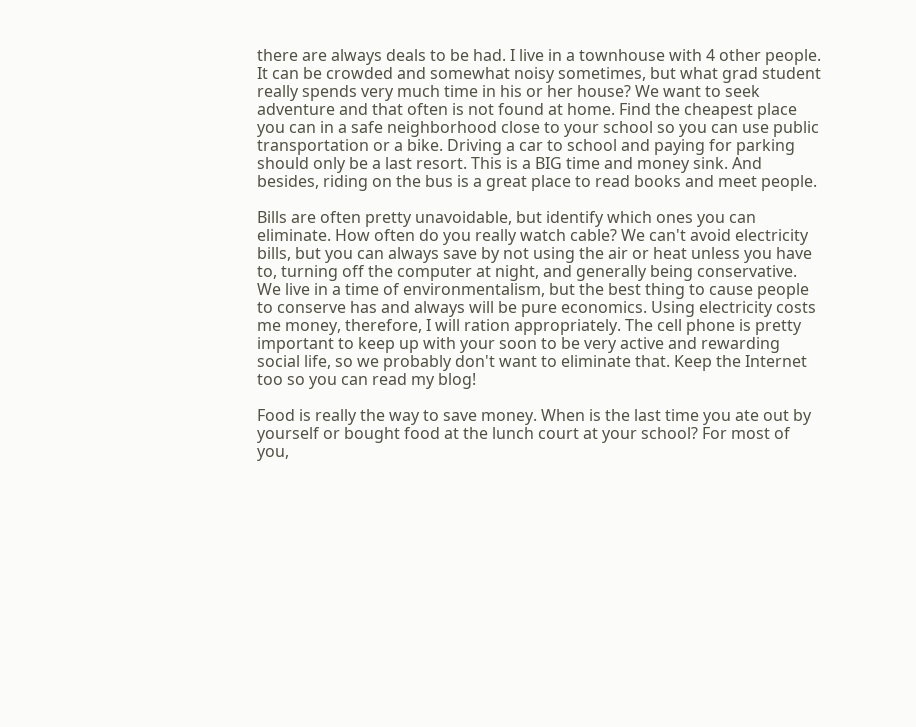there are always deals to be had. I live in a townhouse with 4 other people. It can be crowded and somewhat noisy sometimes, but what grad student really spends very much time in his or her house? We want to seek adventure and that often is not found at home. Find the cheapest place you can in a safe neighborhood close to your school so you can use public transportation or a bike. Driving a car to school and paying for parking should only be a last resort. This is a BIG time and money sink. And besides, riding on the bus is a great place to read books and meet people.

Bills are often pretty unavoidable, but identify which ones you can eliminate. How often do you really watch cable? We can't avoid electricity bills, but you can always save by not using the air or heat unless you have to, turning off the computer at night, and generally being conservative. We live in a time of environmentalism, but the best thing to cause people to conserve has and always will be pure economics. Using electricity costs me money, therefore, I will ration appropriately. The cell phone is pretty important to keep up with your soon to be very active and rewarding social life, so we probably don't want to eliminate that. Keep the Internet too so you can read my blog!

Food is really the way to save money. When is the last time you ate out by yourself or bought food at the lunch court at your school? For most of you,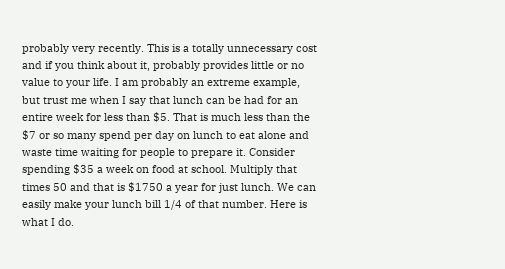probably very recently. This is a totally unnecessary cost and if you think about it, probably provides little or no value to your life. I am probably an extreme example, but trust me when I say that lunch can be had for an entire week for less than $5. That is much less than the $7 or so many spend per day on lunch to eat alone and waste time waiting for people to prepare it. Consider spending $35 a week on food at school. Multiply that times 50 and that is $1750 a year for just lunch. We can easily make your lunch bill 1/4 of that number. Here is what I do.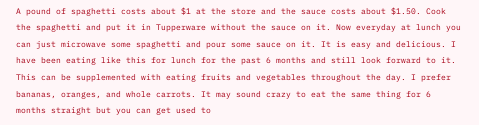A pound of spaghetti costs about $1 at the store and the sauce costs about $1.50. Cook the spaghetti and put it in Tupperware without the sauce on it. Now everyday at lunch you can just microwave some spaghetti and pour some sauce on it. It is easy and delicious. I have been eating like this for lunch for the past 6 months and still look forward to it. This can be supplemented with eating fruits and vegetables throughout the day. I prefer bananas, oranges, and whole carrots. It may sound crazy to eat the same thing for 6 months straight but you can get used to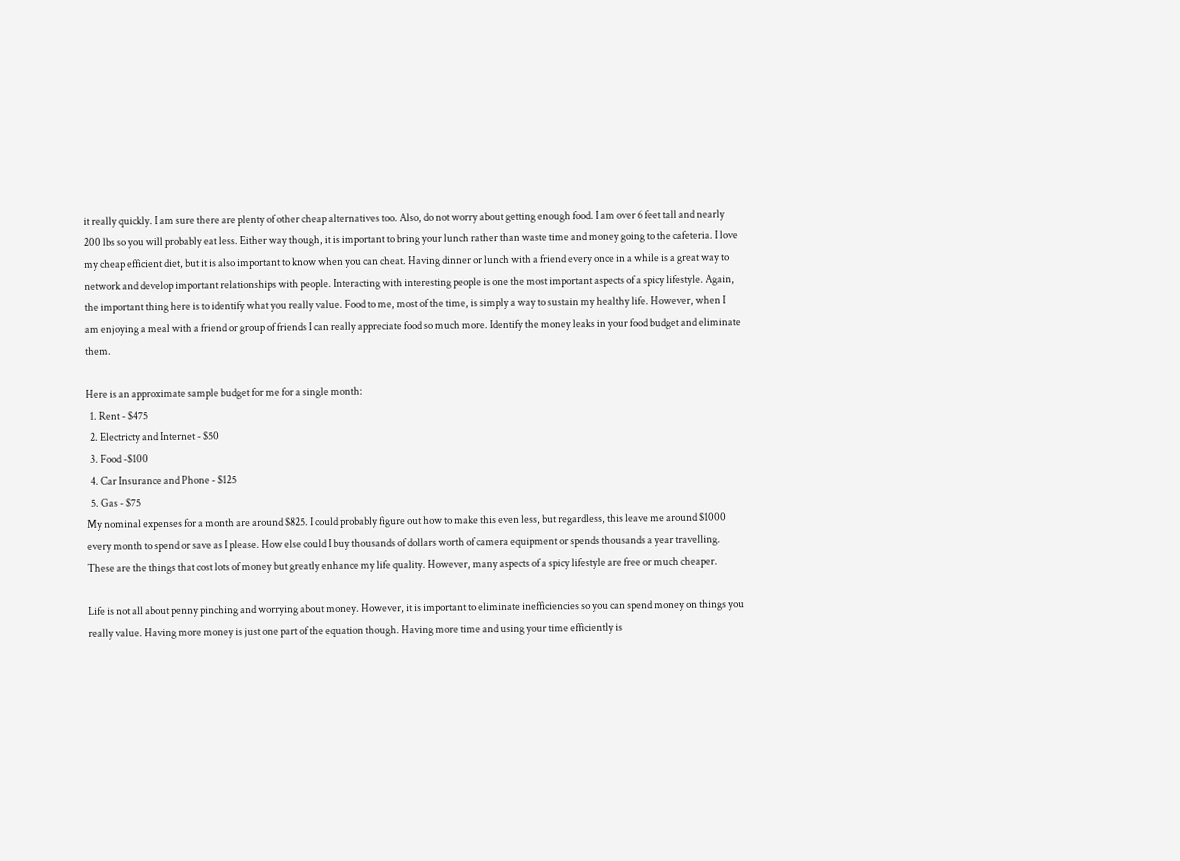it really quickly. I am sure there are plenty of other cheap alternatives too. Also, do not worry about getting enough food. I am over 6 feet tall and nearly 200 lbs so you will probably eat less. Either way though, it is important to bring your lunch rather than waste time and money going to the cafeteria. I love my cheap efficient diet, but it is also important to know when you can cheat. Having dinner or lunch with a friend every once in a while is a great way to network and develop important relationships with people. Interacting with interesting people is one the most important aspects of a spicy lifestyle. Again, the important thing here is to identify what you really value. Food to me, most of the time, is simply a way to sustain my healthy life. However, when I am enjoying a meal with a friend or group of friends I can really appreciate food so much more. Identify the money leaks in your food budget and eliminate them.

Here is an approximate sample budget for me for a single month:
  1. Rent - $475
  2. Electricty and Internet - $50
  3. Food -$100
  4. Car Insurance and Phone - $125
  5. Gas - $75
My nominal expenses for a month are around $825. I could probably figure out how to make this even less, but regardless, this leave me around $1000 every month to spend or save as I please. How else could I buy thousands of dollars worth of camera equipment or spends thousands a year travelling. These are the things that cost lots of money but greatly enhance my life quality. However, many aspects of a spicy lifestyle are free or much cheaper.

Life is not all about penny pinching and worrying about money. However, it is important to eliminate inefficiencies so you can spend money on things you really value. Having more money is just one part of the equation though. Having more time and using your time efficiently is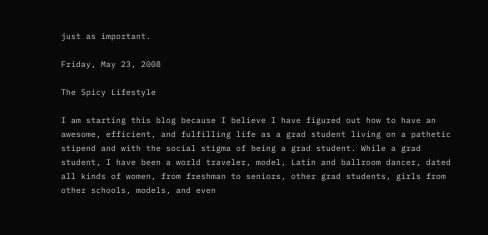just as important.

Friday, May 23, 2008

The Spicy Lifestyle

I am starting this blog because I believe I have figured out how to have an awesome, efficient, and fulfilling life as a grad student living on a pathetic stipend and with the social stigma of being a grad student. While a grad student, I have been a world traveler, model, Latin and ballroom dancer, dated all kinds of women, from freshman to seniors, other grad students, girls from other schools, models, and even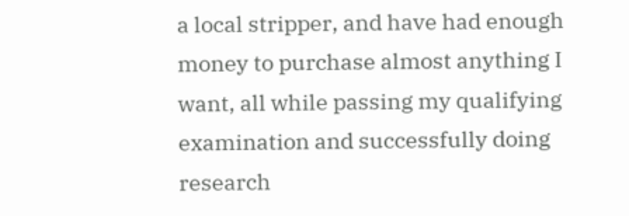a local stripper, and have had enough money to purchase almost anything I want, all while passing my qualifying examination and successfully doing research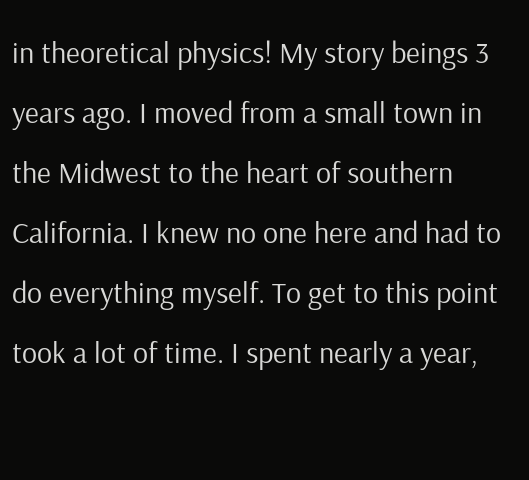in theoretical physics! My story beings 3 years ago. I moved from a small town in the Midwest to the heart of southern California. I knew no one here and had to do everything myself. To get to this point took a lot of time. I spent nearly a year,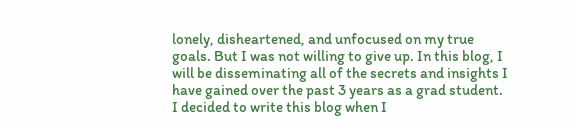lonely, disheartened, and unfocused on my true goals. But I was not willing to give up. In this blog, I will be disseminating all of the secrets and insights I have gained over the past 3 years as a grad student. I decided to write this blog when I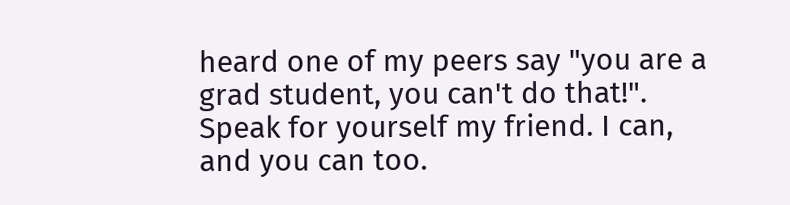heard one of my peers say "you are a grad student, you can't do that!". Speak for yourself my friend. I can, and you can too.